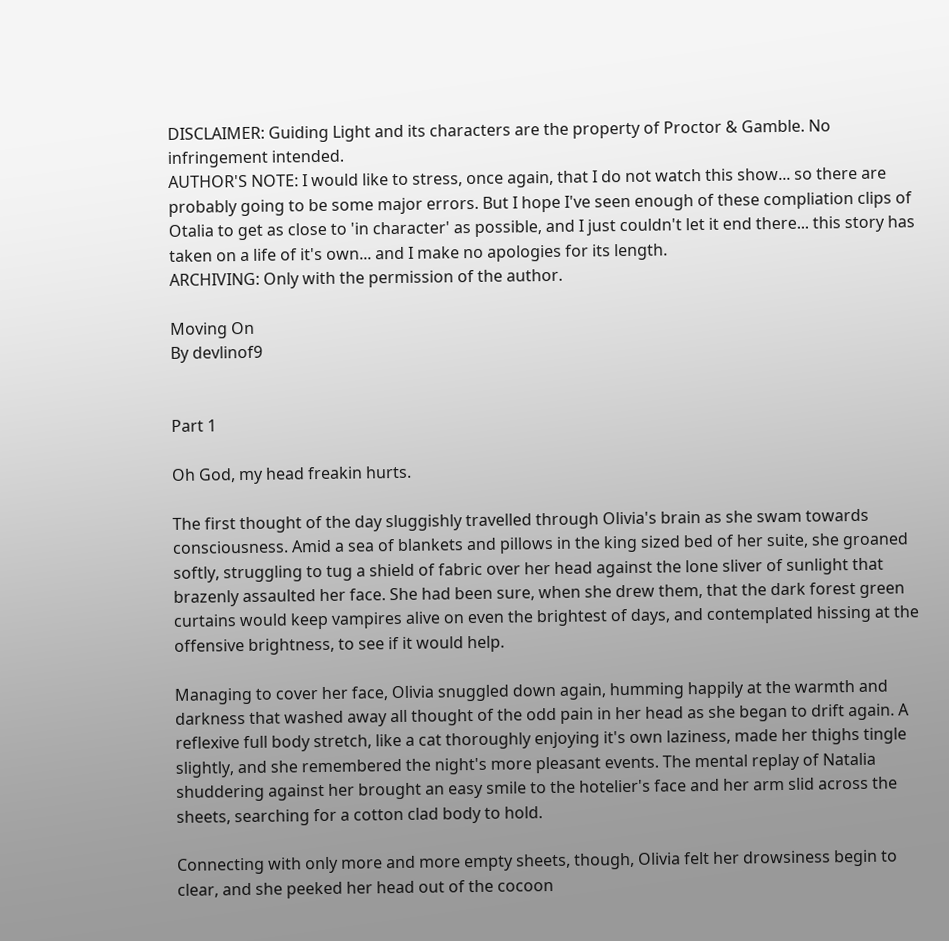DISCLAIMER: Guiding Light and its characters are the property of Proctor & Gamble. No infringement intended.
AUTHOR'S NOTE: I would like to stress, once again, that I do not watch this show... so there are probably going to be some major errors. But I hope I've seen enough of these compliation clips of Otalia to get as close to 'in character' as possible, and I just couldn't let it end there... this story has taken on a life of it's own... and I make no apologies for its length.
ARCHIVING: Only with the permission of the author.

Moving On
By devlinof9


Part 1

Oh God, my head freakin hurts.

The first thought of the day sluggishly travelled through Olivia's brain as she swam towards consciousness. Amid a sea of blankets and pillows in the king sized bed of her suite, she groaned softly, struggling to tug a shield of fabric over her head against the lone sliver of sunlight that brazenly assaulted her face. She had been sure, when she drew them, that the dark forest green curtains would keep vampires alive on even the brightest of days, and contemplated hissing at the offensive brightness, to see if it would help.

Managing to cover her face, Olivia snuggled down again, humming happily at the warmth and darkness that washed away all thought of the odd pain in her head as she began to drift again. A reflexive full body stretch, like a cat thoroughly enjoying it's own laziness, made her thighs tingle slightly, and she remembered the night's more pleasant events. The mental replay of Natalia shuddering against her brought an easy smile to the hotelier's face and her arm slid across the sheets, searching for a cotton clad body to hold.

Connecting with only more and more empty sheets, though, Olivia felt her drowsiness begin to clear, and she peeked her head out of the cocoon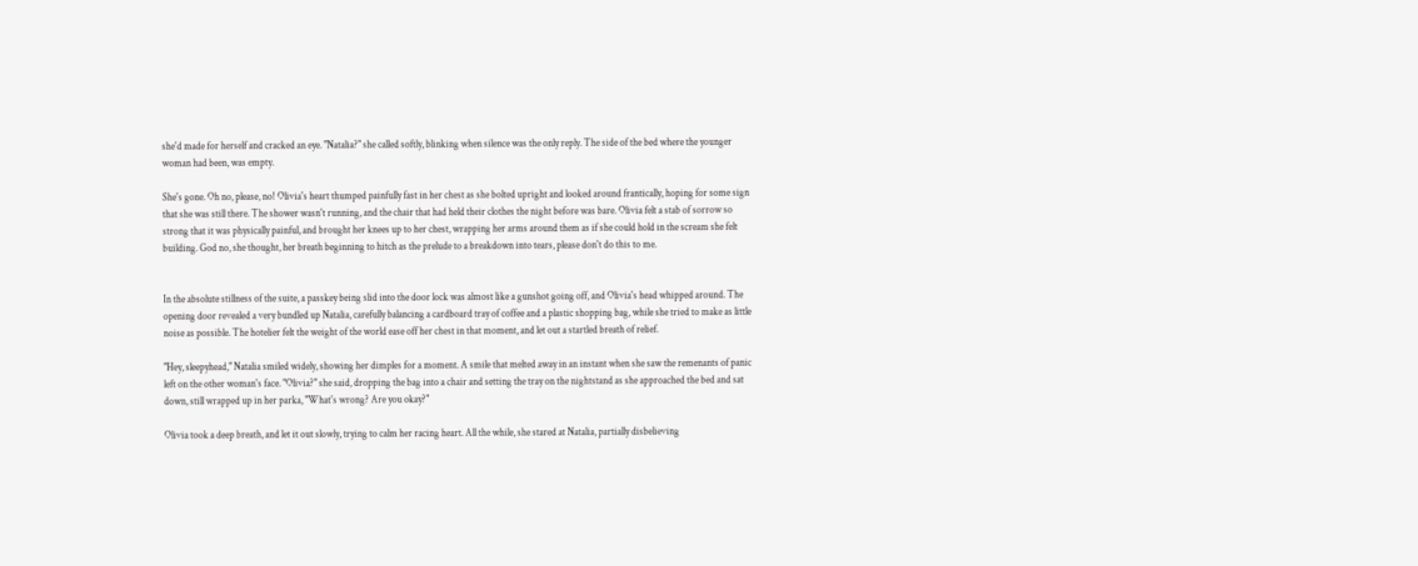she'd made for herself and cracked an eye. "Natalia?" she called softly, blinking when silence was the only reply. The side of the bed where the younger woman had been, was empty.

She's gone. Oh no, please, no! Olivia's heart thumped painfully fast in her chest as she bolted upright and looked around frantically, hoping for some sign that she was still there. The shower wasn't running, and the chair that had held their clothes the night before was bare. Olivia felt a stab of sorrow so strong that it was physically painful, and brought her knees up to her chest, wrapping her arms around them as if she could hold in the scream she felt building. God no, she thought, her breath beginning to hitch as the prelude to a breakdown into tears, please don't do this to me.


In the absolute stillness of the suite, a passkey being slid into the door lock was almost like a gunshot going off, and Olivia's head whipped around. The opening door revealed a very bundled up Natalia, carefully balancing a cardboard tray of coffee and a plastic shopping bag, while she tried to make as little noise as possible. The hotelier felt the weight of the world ease off her chest in that moment, and let out a startled breath of relief.

"Hey, sleepyhead," Natalia smiled widely, showing her dimples for a moment. A smile that melted away in an instant when she saw the remenants of panic left on the other woman's face. "Olivia?" she said, dropping the bag into a chair and setting the tray on the nightstand as she approached the bed and sat down, still wrapped up in her parka, "What's wrong? Are you okay?"

Olivia took a deep breath, and let it out slowly, trying to calm her racing heart. All the while, she stared at Natalia, partially disbelieving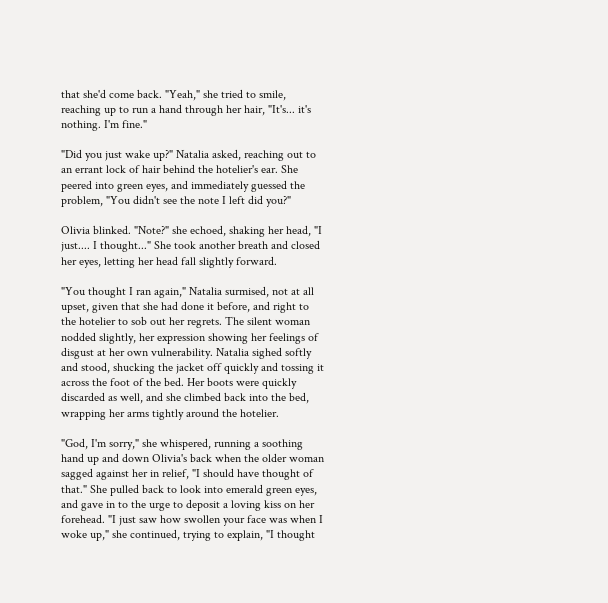that she'd come back. "Yeah," she tried to smile, reaching up to run a hand through her hair, "It's... it's nothing. I'm fine."

"Did you just wake up?" Natalia asked, reaching out to an errant lock of hair behind the hotelier's ear. She peered into green eyes, and immediately guessed the problem, "You didn't see the note I left did you?"

Olivia blinked. "Note?" she echoed, shaking her head, "I just.... I thought..." She took another breath and closed her eyes, letting her head fall slightly forward.

"You thought I ran again," Natalia surmised, not at all upset, given that she had done it before, and right to the hotelier to sob out her regrets. The silent woman nodded slightly, her expression showing her feelings of disgust at her own vulnerability. Natalia sighed softly and stood, shucking the jacket off quickly and tossing it across the foot of the bed. Her boots were quickly discarded as well, and she climbed back into the bed, wrapping her arms tightly around the hotelier.

"God, I'm sorry," she whispered, running a soothing hand up and down Olivia's back when the older woman sagged against her in relief, "I should have thought of that." She pulled back to look into emerald green eyes, and gave in to the urge to deposit a loving kiss on her forehead. "I just saw how swollen your face was when I woke up," she continued, trying to explain, "I thought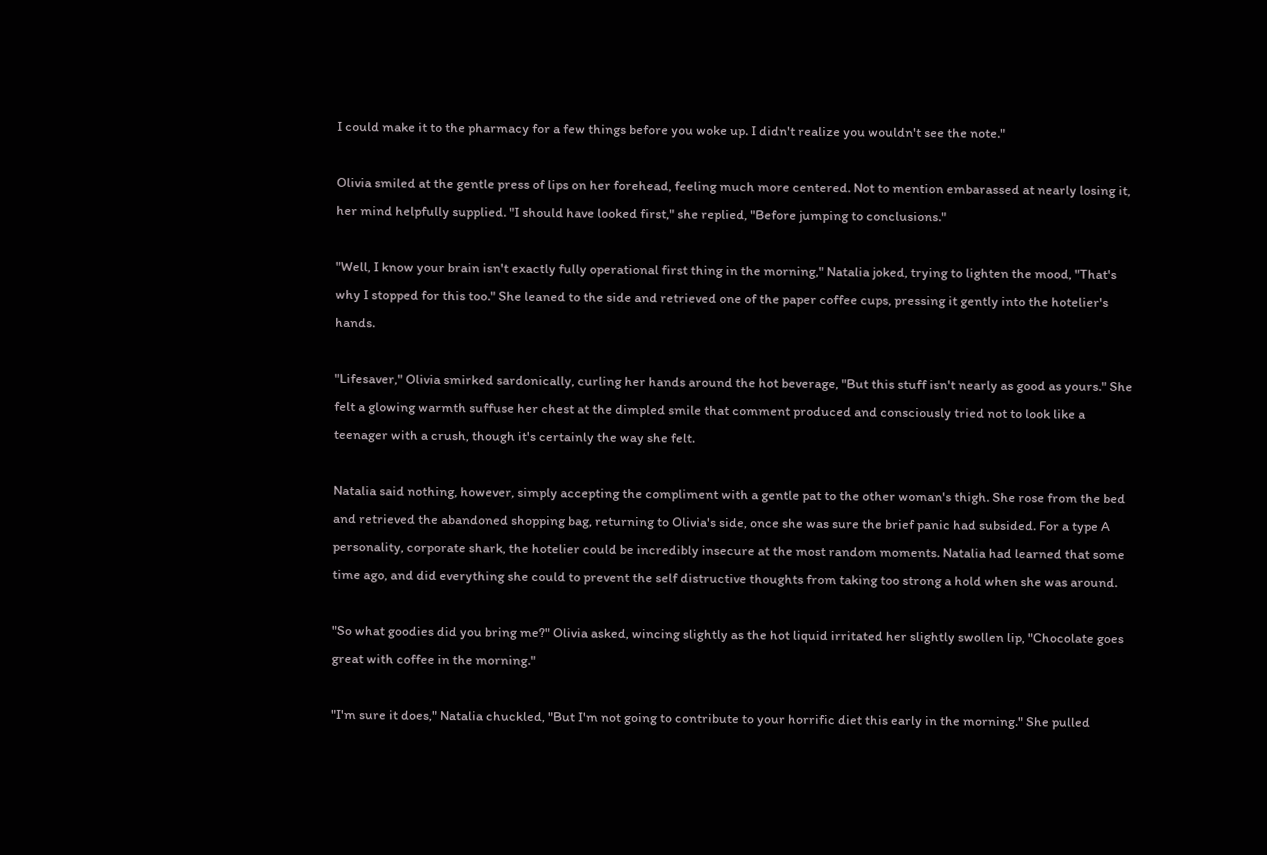I could make it to the pharmacy for a few things before you woke up. I didn't realize you wouldn't see the note."

Olivia smiled at the gentle press of lips on her forehead, feeling much more centered. Not to mention embarassed at nearly losing it, her mind helpfully supplied. "I should have looked first," she replied, "Before jumping to conclusions."

"Well, I know your brain isn't exactly fully operational first thing in the morning," Natalia joked, trying to lighten the mood, "That's why I stopped for this too." She leaned to the side and retrieved one of the paper coffee cups, pressing it gently into the hotelier's hands.

"Lifesaver," Olivia smirked sardonically, curling her hands around the hot beverage, "But this stuff isn't nearly as good as yours." She felt a glowing warmth suffuse her chest at the dimpled smile that comment produced and consciously tried not to look like a teenager with a crush, though it's certainly the way she felt.

Natalia said nothing, however, simply accepting the compliment with a gentle pat to the other woman's thigh. She rose from the bed and retrieved the abandoned shopping bag, returning to Olivia's side, once she was sure the brief panic had subsided. For a type A personality, corporate shark, the hotelier could be incredibly insecure at the most random moments. Natalia had learned that some time ago, and did everything she could to prevent the self distructive thoughts from taking too strong a hold when she was around.

"So what goodies did you bring me?" Olivia asked, wincing slightly as the hot liquid irritated her slightly swollen lip, "Chocolate goes great with coffee in the morning."

"I'm sure it does," Natalia chuckled, "But I'm not going to contribute to your horrific diet this early in the morning." She pulled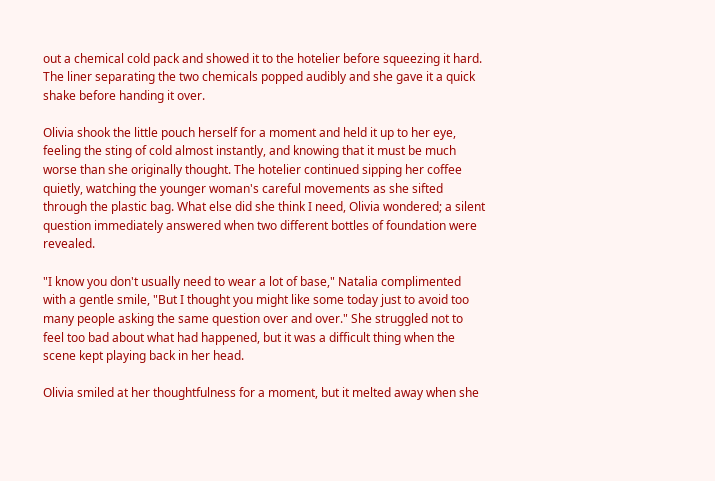out a chemical cold pack and showed it to the hotelier before squeezing it hard. The liner separating the two chemicals popped audibly and she gave it a quick shake before handing it over.

Olivia shook the little pouch herself for a moment and held it up to her eye, feeling the sting of cold almost instantly, and knowing that it must be much worse than she originally thought. The hotelier continued sipping her coffee quietly, watching the younger woman's careful movements as she sifted through the plastic bag. What else did she think I need, Olivia wondered; a silent question immediately answered when two different bottles of foundation were revealed.

"I know you don't usually need to wear a lot of base," Natalia complimented with a gentle smile, "But I thought you might like some today just to avoid too many people asking the same question over and over." She struggled not to feel too bad about what had happened, but it was a difficult thing when the scene kept playing back in her head.

Olivia smiled at her thoughtfulness for a moment, but it melted away when she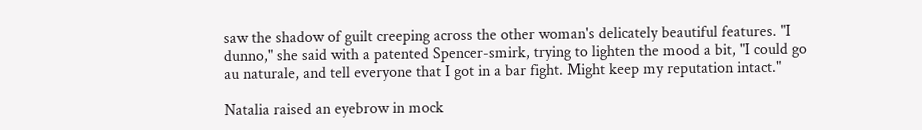saw the shadow of guilt creeping across the other woman's delicately beautiful features. "I dunno," she said with a patented Spencer-smirk, trying to lighten the mood a bit, "I could go au naturale, and tell everyone that I got in a bar fight. Might keep my reputation intact."

Natalia raised an eyebrow in mock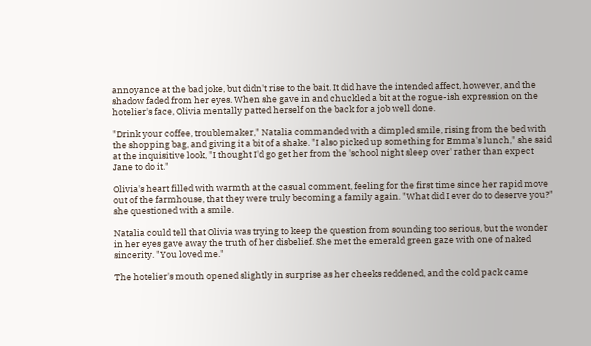annoyance at the bad joke, but didn't rise to the bait. It did have the intended affect, however, and the shadow faded from her eyes. When she gave in and chuckled a bit at the rogue-ish expression on the hotelier's face, Olivia mentally patted herself on the back for a job well done.

"Drink your coffee, troublemaker," Natalia commanded with a dimpled smile, rising from the bed with the shopping bag, and giving it a bit of a shake. "I also picked up something for Emma's lunch," she said at the inquisitive look, "I thought I'd go get her from the 'school night sleep over' rather than expect Jane to do it."

Olivia's heart filled with warmth at the casual comment, feeling for the first time since her rapid move out of the farmhouse, that they were truly becoming a family again. "What did I ever do to deserve you?" she questioned with a smile.

Natalia could tell that Olivia was trying to keep the question from sounding too serious, but the wonder in her eyes gave away the truth of her disbelief. She met the emerald green gaze with one of naked sincerity. "You loved me."

The hotelier's mouth opened slightly in surprise as her cheeks reddened, and the cold pack came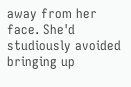away from her face. She'd studiously avoided bringing up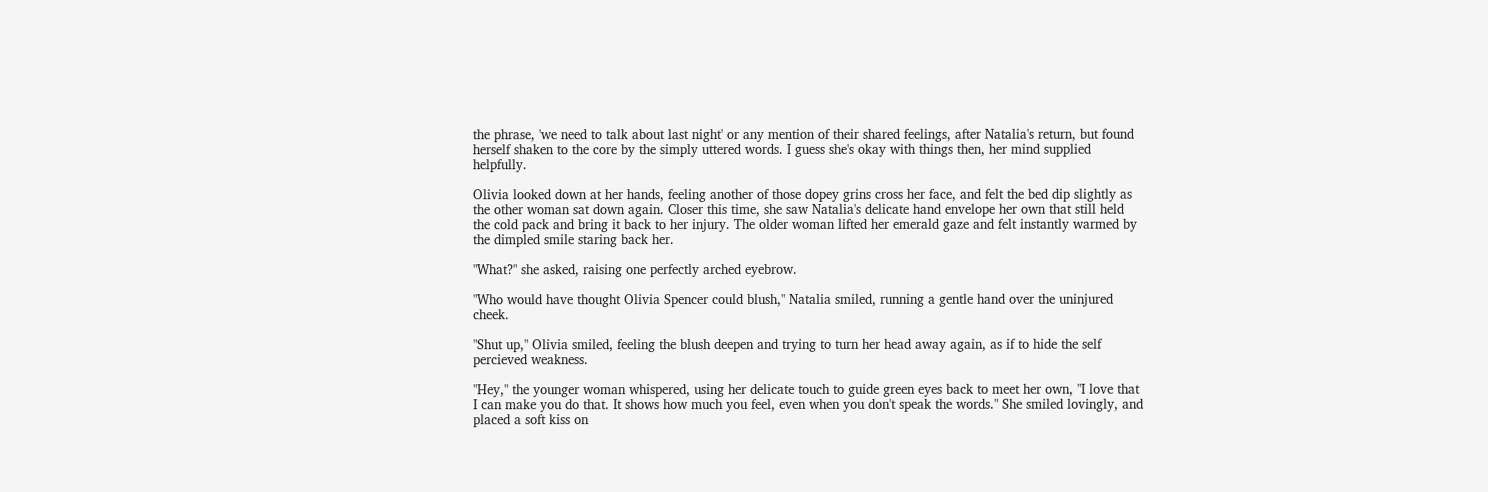the phrase, 'we need to talk about last night' or any mention of their shared feelings, after Natalia's return, but found herself shaken to the core by the simply uttered words. I guess she's okay with things then, her mind supplied helpfully.

Olivia looked down at her hands, feeling another of those dopey grins cross her face, and felt the bed dip slightly as the other woman sat down again. Closer this time, she saw Natalia's delicate hand envelope her own that still held the cold pack and bring it back to her injury. The older woman lifted her emerald gaze and felt instantly warmed by the dimpled smile staring back her.

"What?" she asked, raising one perfectly arched eyebrow.

"Who would have thought Olivia Spencer could blush," Natalia smiled, running a gentle hand over the uninjured cheek.

"Shut up," Olivia smiled, feeling the blush deepen and trying to turn her head away again, as if to hide the self percieved weakness.

"Hey," the younger woman whispered, using her delicate touch to guide green eyes back to meet her own, "I love that I can make you do that. It shows how much you feel, even when you don't speak the words." She smiled lovingly, and placed a soft kiss on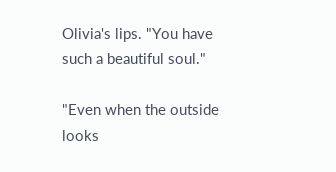Olivia's lips. "You have such a beautiful soul."

"Even when the outside looks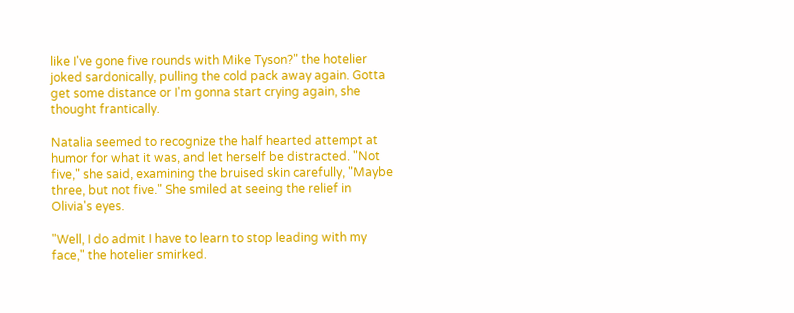like I've gone five rounds with Mike Tyson?" the hotelier joked sardonically, pulling the cold pack away again. Gotta get some distance or I'm gonna start crying again, she thought frantically.

Natalia seemed to recognize the half hearted attempt at humor for what it was, and let herself be distracted. "Not five," she said, examining the bruised skin carefully, "Maybe three, but not five." She smiled at seeing the relief in Olivia's eyes.

"Well, I do admit I have to learn to stop leading with my face," the hotelier smirked.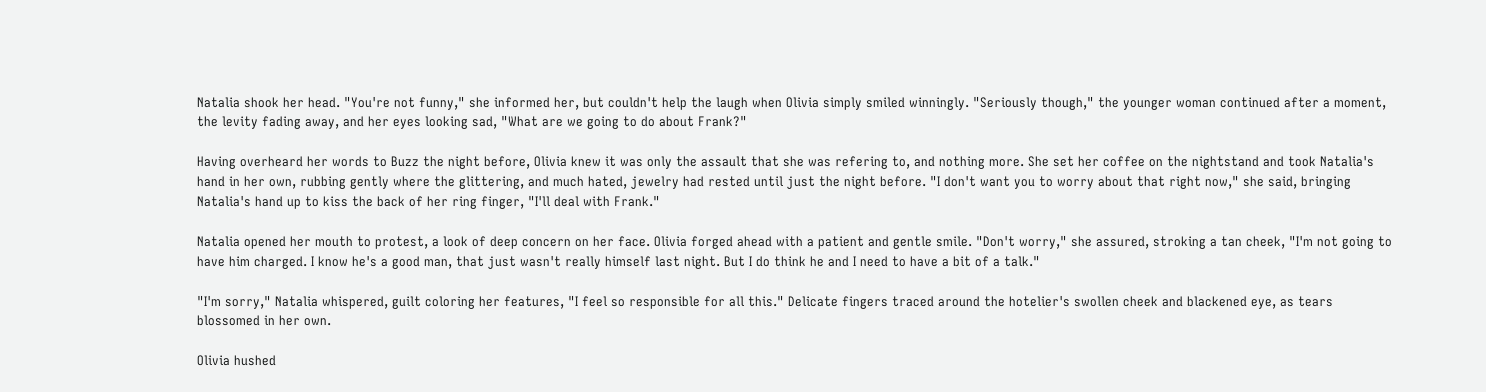Natalia shook her head. "You're not funny," she informed her, but couldn't help the laugh when Olivia simply smiled winningly. "Seriously though," the younger woman continued after a moment, the levity fading away, and her eyes looking sad, "What are we going to do about Frank?"

Having overheard her words to Buzz the night before, Olivia knew it was only the assault that she was refering to, and nothing more. She set her coffee on the nightstand and took Natalia's hand in her own, rubbing gently where the glittering, and much hated, jewelry had rested until just the night before. "I don't want you to worry about that right now," she said, bringing Natalia's hand up to kiss the back of her ring finger, "I'll deal with Frank."

Natalia opened her mouth to protest, a look of deep concern on her face. Olivia forged ahead with a patient and gentle smile. "Don't worry," she assured, stroking a tan cheek, "I'm not going to have him charged. I know he's a good man, that just wasn't really himself last night. But I do think he and I need to have a bit of a talk."

"I'm sorry," Natalia whispered, guilt coloring her features, "I feel so responsible for all this." Delicate fingers traced around the hotelier's swollen cheek and blackened eye, as tears blossomed in her own.

Olivia hushed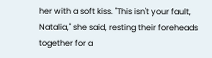her with a soft kiss. "This isn't your fault, Natalia," she said, resting their foreheads together for a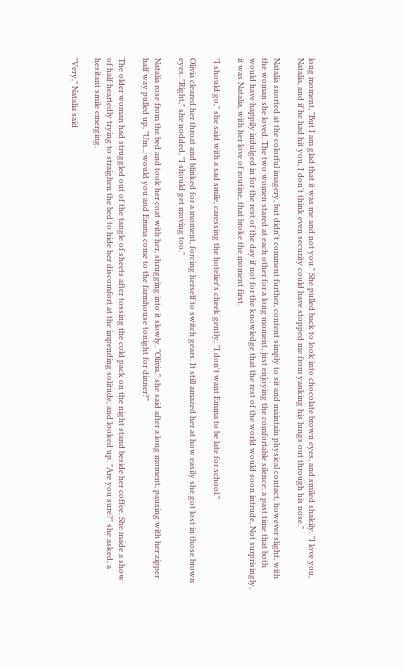long moment, "But I am glad that it was me and not you." She pulled back to look into chocolate brown eyes, and smiled shakily. "I love you, Natalia, and if he had hit you, I don't think even security could have stopped me from yanking his lungs out through his nose."

Natalia snorted at the colorful imagery, but didn't comment further, content simply to sit and maintain physical contact, however slight, with the woman she loved. The two women stared at each other for a long moment, just enjoying the comfortable silence; a past time that both would have happily indulged in for the rest of the day if not for the knowledge that the rest of the world would soon intrude. Not surprisingly, it was Natalia, with her love of routine, that broke the moment first.

"I should go," she said with a sad smile, caressing the hotelier's cheek gently, "I don't want Emma to be late for school."

Olivia cleared her throat and blinked for a moment, forcing herself to switch gears. It still amazed her at how easily she got lost in those brown eyes. "Right," she nodded, "I should get moving too."

Natalia rose from the bed and took her coat with her, shrugging into it slowly. "Olivia," she said after a long moment, pausing with her zipper half way pulled up, "Um... would you and Emma come to the farmhouse tonight for dinner?"

The older woman had struggled out of the tangle of sheets after tossing the cold pack on the night stand beside her coffee. She made a show of half heartedly trying to straighen the bed to hide her discomfort at the impending solitude, and looked up. "Are you sure?" she asked, a hesitant smile emerging.

"Very," Natalia said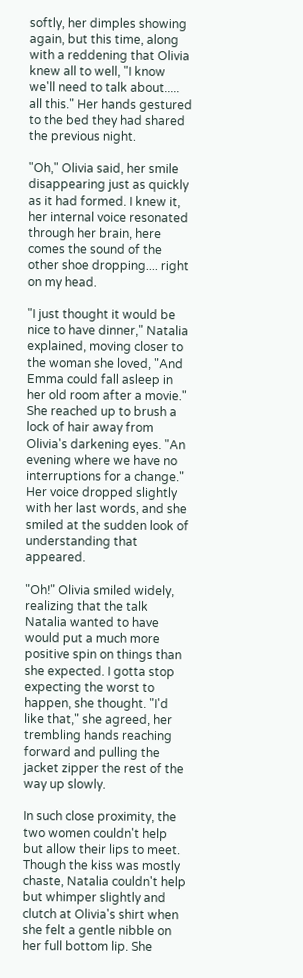softly, her dimples showing again, but this time, along with a reddening that Olivia knew all to well, "I know we'll need to talk about..... all this." Her hands gestured to the bed they had shared the previous night.

"Oh," Olivia said, her smile disappearing just as quickly as it had formed. I knew it, her internal voice resonated through her brain, here comes the sound of the other shoe dropping.... right on my head.

"I just thought it would be nice to have dinner," Natalia explained, moving closer to the woman she loved, "And Emma could fall asleep in her old room after a movie." She reached up to brush a lock of hair away from Olivia's darkening eyes. "An evening where we have no interruptions for a change." Her voice dropped slightly with her last words, and she smiled at the sudden look of understanding that appeared.

"Oh!" Olivia smiled widely, realizing that the talk Natalia wanted to have would put a much more positive spin on things than she expected. I gotta stop expecting the worst to happen, she thought. "I'd like that," she agreed, her trembling hands reaching forward and pulling the jacket zipper the rest of the way up slowly.

In such close proximity, the two women couldn't help but allow their lips to meet. Though the kiss was mostly chaste, Natalia couldn't help but whimper slightly and clutch at Olivia's shirt when she felt a gentle nibble on her full bottom lip. She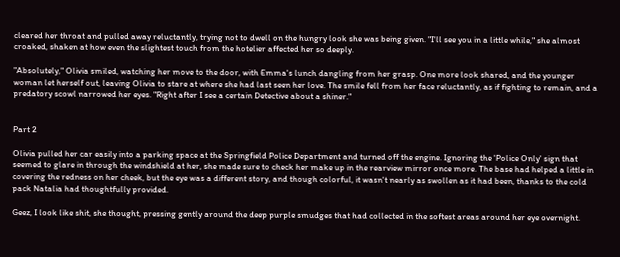cleared her throat and pulled away reluctantly, trying not to dwell on the hungry look she was being given. "I'll see you in a little while," she almost croaked, shaken at how even the slightest touch from the hotelier affected her so deeply.

"Absolutely," Olivia smiled, watching her move to the door, with Emma's lunch dangling from her grasp. One more look shared, and the younger woman let herself out, leaving Olivia to stare at where she had last seen her love. The smile fell from her face reluctantly, as if fighting to remain, and a predatory scowl narrowed her eyes. "Right after I see a certain Detective about a shiner."


Part 2

Olivia pulled her car easily into a parking space at the Springfield Police Department and turned off the engine. Ignoring the 'Police Only' sign that seemed to glare in through the windshield at her, she made sure to check her make up in the rearview mirror once more. The base had helped a little in covering the redness on her cheek, but the eye was a different story, and though colorful, it wasn't nearly as swollen as it had been, thanks to the cold pack Natalia had thoughtfully provided.

Geez, I look like shit, she thought, pressing gently around the deep purple smudges that had collected in the softest areas around her eye overnight.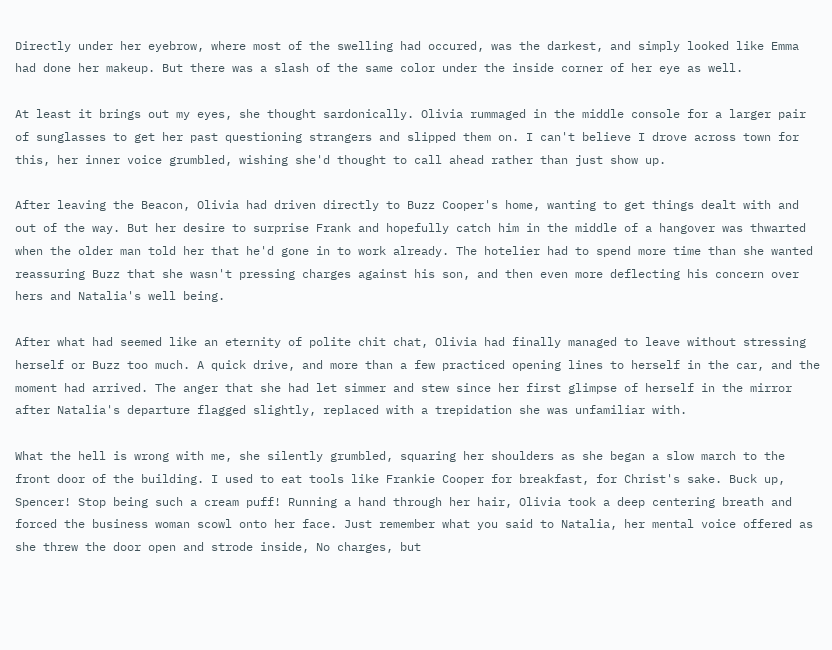Directly under her eyebrow, where most of the swelling had occured, was the darkest, and simply looked like Emma had done her makeup. But there was a slash of the same color under the inside corner of her eye as well.

At least it brings out my eyes, she thought sardonically. Olivia rummaged in the middle console for a larger pair of sunglasses to get her past questioning strangers and slipped them on. I can't believe I drove across town for this, her inner voice grumbled, wishing she'd thought to call ahead rather than just show up.

After leaving the Beacon, Olivia had driven directly to Buzz Cooper's home, wanting to get things dealt with and out of the way. But her desire to surprise Frank and hopefully catch him in the middle of a hangover was thwarted when the older man told her that he'd gone in to work already. The hotelier had to spend more time than she wanted reassuring Buzz that she wasn't pressing charges against his son, and then even more deflecting his concern over hers and Natalia's well being.

After what had seemed like an eternity of polite chit chat, Olivia had finally managed to leave without stressing herself or Buzz too much. A quick drive, and more than a few practiced opening lines to herself in the car, and the moment had arrived. The anger that she had let simmer and stew since her first glimpse of herself in the mirror after Natalia's departure flagged slightly, replaced with a trepidation she was unfamiliar with.

What the hell is wrong with me, she silently grumbled, squaring her shoulders as she began a slow march to the front door of the building. I used to eat tools like Frankie Cooper for breakfast, for Christ's sake. Buck up, Spencer! Stop being such a cream puff! Running a hand through her hair, Olivia took a deep centering breath and forced the business woman scowl onto her face. Just remember what you said to Natalia, her mental voice offered as she threw the door open and strode inside, No charges, but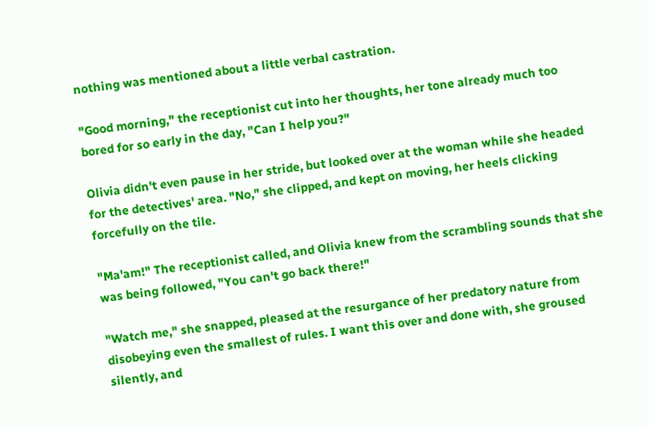nothing was mentioned about a little verbal castration.

"Good morning," the receptionist cut into her thoughts, her tone already much too bored for so early in the day, "Can I help you?"

Olivia didn't even pause in her stride, but looked over at the woman while she headed for the detectives' area. "No," she clipped, and kept on moving, her heels clicking forcefully on the tile.

"Ma'am!" The receptionist called, and Olivia knew from the scrambling sounds that she was being followed, "You can't go back there!"

"Watch me," she snapped, pleased at the resurgance of her predatory nature from disobeying even the smallest of rules. I want this over and done with, she groused silently, and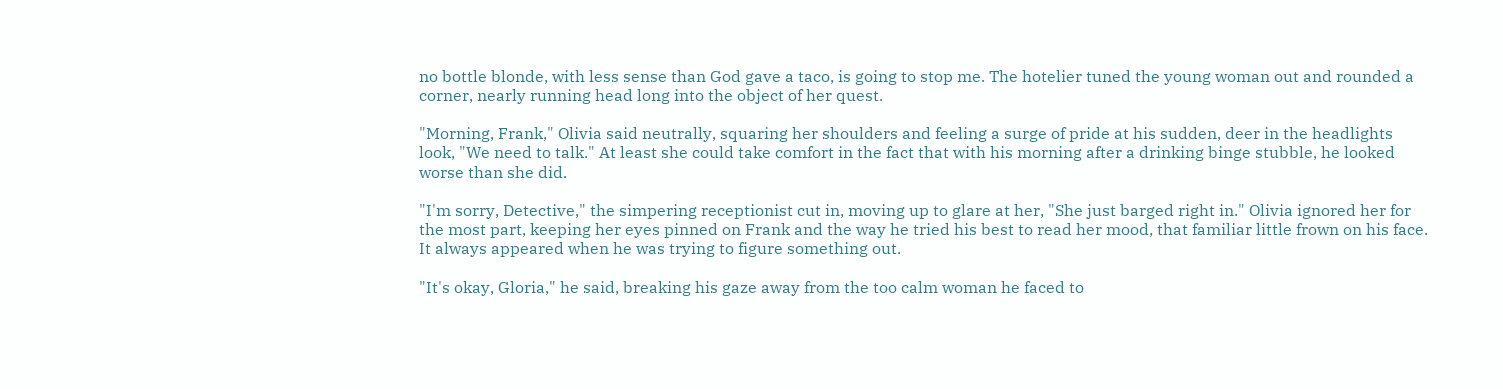no bottle blonde, with less sense than God gave a taco, is going to stop me. The hotelier tuned the young woman out and rounded a corner, nearly running head long into the object of her quest.

"Morning, Frank," Olivia said neutrally, squaring her shoulders and feeling a surge of pride at his sudden, deer in the headlights look, "We need to talk." At least she could take comfort in the fact that with his morning after a drinking binge stubble, he looked worse than she did.

"I'm sorry, Detective," the simpering receptionist cut in, moving up to glare at her, "She just barged right in." Olivia ignored her for the most part, keeping her eyes pinned on Frank and the way he tried his best to read her mood, that familiar little frown on his face. It always appeared when he was trying to figure something out.

"It's okay, Gloria," he said, breaking his gaze away from the too calm woman he faced to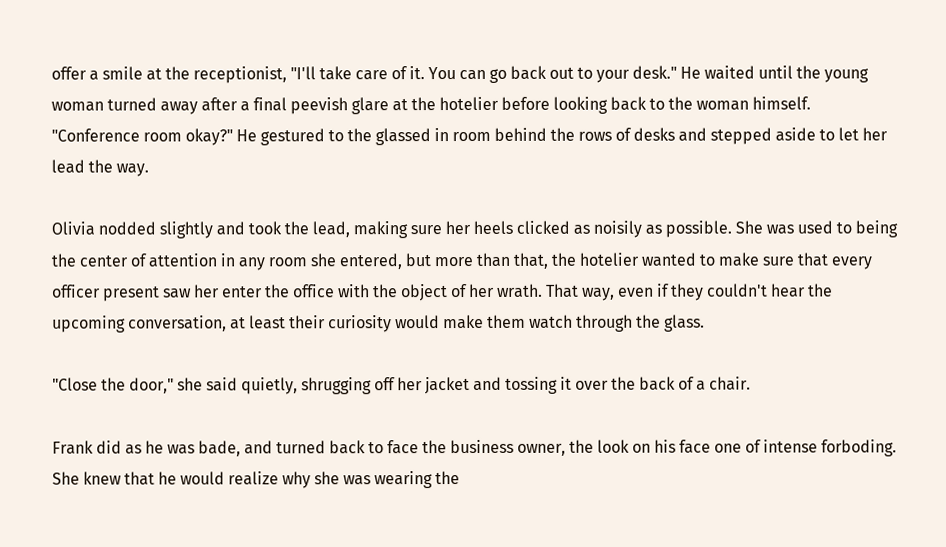offer a smile at the receptionist, "I'll take care of it. You can go back out to your desk." He waited until the young woman turned away after a final peevish glare at the hotelier before looking back to the woman himself. "Conference room okay?" He gestured to the glassed in room behind the rows of desks and stepped aside to let her lead the way.

Olivia nodded slightly and took the lead, making sure her heels clicked as noisily as possible. She was used to being the center of attention in any room she entered, but more than that, the hotelier wanted to make sure that every officer present saw her enter the office with the object of her wrath. That way, even if they couldn't hear the upcoming conversation, at least their curiosity would make them watch through the glass.

"Close the door," she said quietly, shrugging off her jacket and tossing it over the back of a chair.

Frank did as he was bade, and turned back to face the business owner, the look on his face one of intense forboding. She knew that he would realize why she was wearing the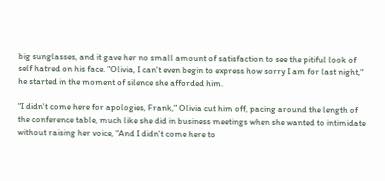big sunglasses, and it gave her no small amount of satisfaction to see the pitiful look of self hatred on his face. "Olivia, I can't even begin to express how sorry I am for last night," he started in the moment of silence she afforded him.

"I didn't come here for apologies, Frank," Olivia cut him off, pacing around the length of the conference table, much like she did in business meetings when she wanted to intimidate without raising her voice, "And I didn't come here to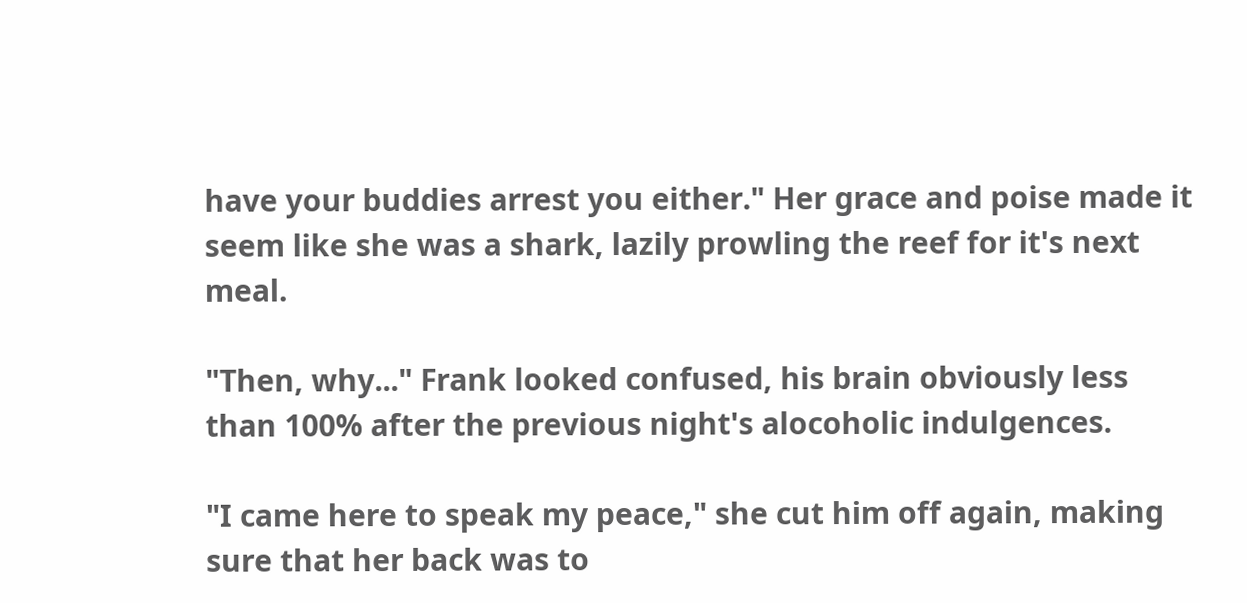have your buddies arrest you either." Her grace and poise made it seem like she was a shark, lazily prowling the reef for it's next meal.

"Then, why..." Frank looked confused, his brain obviously less than 100% after the previous night's alocoholic indulgences.

"I came here to speak my peace," she cut him off again, making sure that her back was to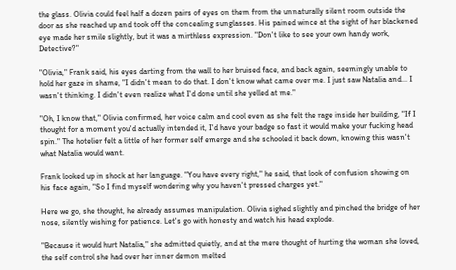the glass. Olivia could feel half a dozen pairs of eyes on them from the unnaturally silent room outside the door as she reached up and took off the concealing sunglasses. His pained wince at the sight of her blackened eye made her smile slightly, but it was a mirthless expression. "Don't like to see your own handy work, Detective?"

"Olivia," Frank said, his eyes darting from the wall to her bruised face, and back again, seemingly unable to hold her gaze in shame, "I didn't mean to do that. I don't know what came over me. I just saw Natalia and... I wasn't thinking. I didn't even realize what I'd done until she yelled at me."

"Oh, I know that," Olivia confirmed, her voice calm and cool even as she felt the rage inside her building, "If I thought for a moment you'd actually intended it, I'd have your badge so fast it would make your fucking head spin." The hotelier felt a little of her former self emerge and she schooled it back down, knowing this wasn't what Natalia would want.

Frank looked up in shock at her language. "You have every right," he said, that look of confusion showing on his face again, "So I find myself wondering why you haven't pressed charges yet."

Here we go, she thought, he already assumes manipulation. Olivia sighed slightly and pinched the bridge of her nose, silently wishing for patience. Let's go with honesty and watch his head explode.

"Because it would hurt Natalia," she admitted quietly, and at the mere thought of hurting the woman she loved, the self control she had over her inner demon melted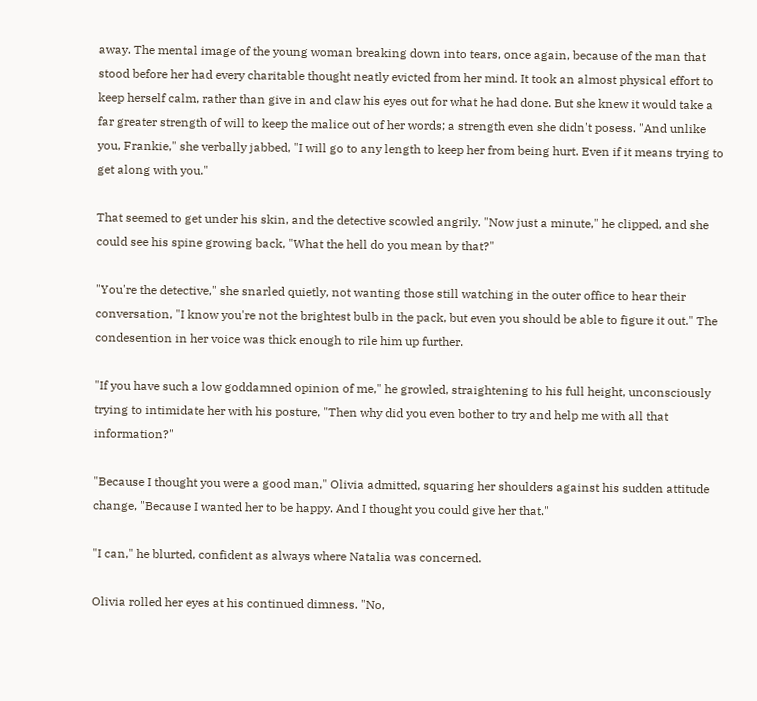away. The mental image of the young woman breaking down into tears, once again, because of the man that stood before her had every charitable thought neatly evicted from her mind. It took an almost physical effort to keep herself calm, rather than give in and claw his eyes out for what he had done. But she knew it would take a far greater strength of will to keep the malice out of her words; a strength even she didn't posess. "And unlike you, Frankie," she verbally jabbed, "I will go to any length to keep her from being hurt. Even if it means trying to get along with you."

That seemed to get under his skin, and the detective scowled angrily. "Now just a minute," he clipped, and she could see his spine growing back, "What the hell do you mean by that?"

"You're the detective," she snarled quietly, not wanting those still watching in the outer office to hear their conversation, "I know you're not the brightest bulb in the pack, but even you should be able to figure it out." The condesention in her voice was thick enough to rile him up further.

"If you have such a low goddamned opinion of me," he growled, straightening to his full height, unconsciously trying to intimidate her with his posture, "Then why did you even bother to try and help me with all that information?"

"Because I thought you were a good man," Olivia admitted, squaring her shoulders against his sudden attitude change, "Because I wanted her to be happy. And I thought you could give her that."

"I can," he blurted, confident as always where Natalia was concerned.

Olivia rolled her eyes at his continued dimness. "No,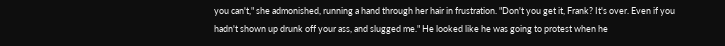you can't," she admonished, running a hand through her hair in frustration. "Don't you get it, Frank? It's over. Even if you hadn't shown up drunk off your ass, and slugged me." He looked like he was going to protest when he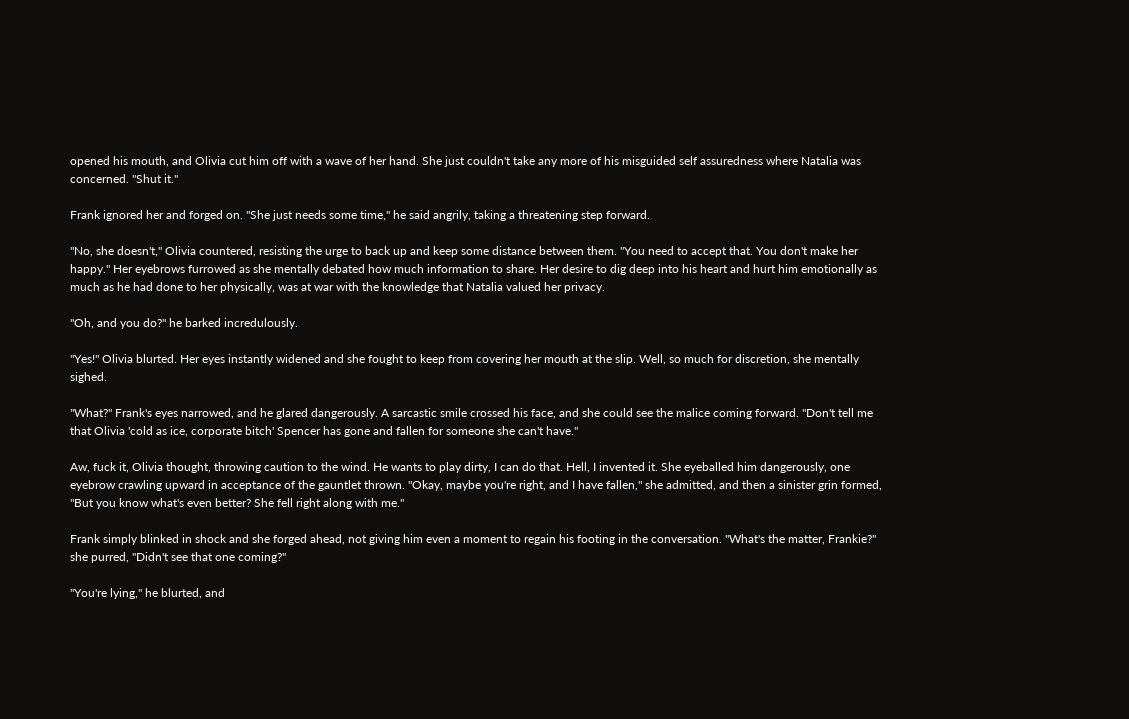opened his mouth, and Olivia cut him off with a wave of her hand. She just couldn't take any more of his misguided self assuredness where Natalia was concerned. "Shut it."

Frank ignored her and forged on. "She just needs some time," he said angrily, taking a threatening step forward.

"No, she doesn't," Olivia countered, resisting the urge to back up and keep some distance between them. "You need to accept that. You don't make her happy." Her eyebrows furrowed as she mentally debated how much information to share. Her desire to dig deep into his heart and hurt him emotionally as much as he had done to her physically, was at war with the knowledge that Natalia valued her privacy.

"Oh, and you do?" he barked incredulously.

"Yes!" Olivia blurted. Her eyes instantly widened and she fought to keep from covering her mouth at the slip. Well, so much for discretion, she mentally sighed.

"What?" Frank's eyes narrowed, and he glared dangerously. A sarcastic smile crossed his face, and she could see the malice coming forward. "Don't tell me that Olivia 'cold as ice, corporate bitch' Spencer has gone and fallen for someone she can't have."

Aw, fuck it, Olivia thought, throwing caution to the wind. He wants to play dirty, I can do that. Hell, I invented it. She eyeballed him dangerously, one eyebrow crawling upward in acceptance of the gauntlet thrown. "Okay, maybe you're right, and I have fallen," she admitted, and then a sinister grin formed, "But you know what's even better? She fell right along with me."

Frank simply blinked in shock and she forged ahead, not giving him even a moment to regain his footing in the conversation. "What's the matter, Frankie?" she purred, "Didn't see that one coming?"

"You're lying," he blurted, and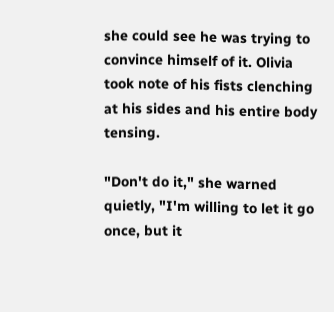she could see he was trying to convince himself of it. Olivia took note of his fists clenching at his sides and his entire body tensing.

"Don't do it," she warned quietly, "I'm willing to let it go once, but it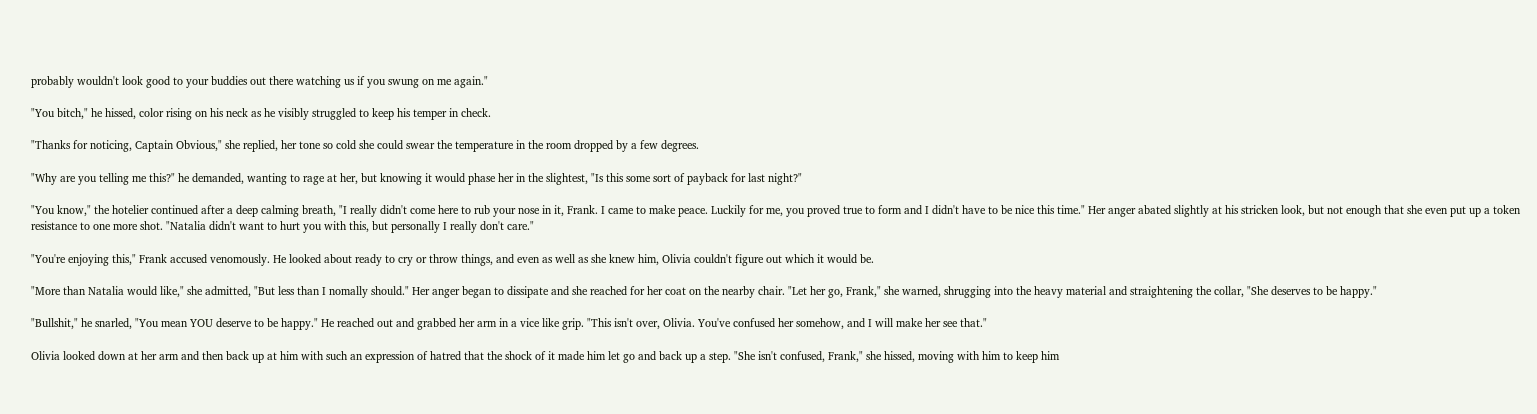probably wouldn't look good to your buddies out there watching us if you swung on me again."

"You bitch," he hissed, color rising on his neck as he visibly struggled to keep his temper in check.

"Thanks for noticing, Captain Obvious," she replied, her tone so cold she could swear the temperature in the room dropped by a few degrees.

"Why are you telling me this?" he demanded, wanting to rage at her, but knowing it would phase her in the slightest, "Is this some sort of payback for last night?"

"You know," the hotelier continued after a deep calming breath, "I really didn't come here to rub your nose in it, Frank. I came to make peace. Luckily for me, you proved true to form and I didn't have to be nice this time." Her anger abated slightly at his stricken look, but not enough that she even put up a token resistance to one more shot. "Natalia didn't want to hurt you with this, but personally I really don't care."

"You're enjoying this," Frank accused venomously. He looked about ready to cry or throw things, and even as well as she knew him, Olivia couldn't figure out which it would be.

"More than Natalia would like," she admitted, "But less than I nomally should." Her anger began to dissipate and she reached for her coat on the nearby chair. "Let her go, Frank," she warned, shrugging into the heavy material and straightening the collar, "She deserves to be happy."

"Bullshit," he snarled, "You mean YOU deserve to be happy." He reached out and grabbed her arm in a vice like grip. "This isn't over, Olivia. You've confused her somehow, and I will make her see that."

Olivia looked down at her arm and then back up at him with such an expression of hatred that the shock of it made him let go and back up a step. "She isn't confused, Frank," she hissed, moving with him to keep him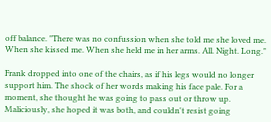off balance. "There was no confussion when she told me she loved me. When she kissed me. When she held me in her arms. All. Night. Long."

Frank dropped into one of the chairs, as if his legs would no longer support him. The shock of her words making his face pale. For a moment, she thought he was going to pass out or throw up. Maliciously, she hoped it was both, and couldn't resist going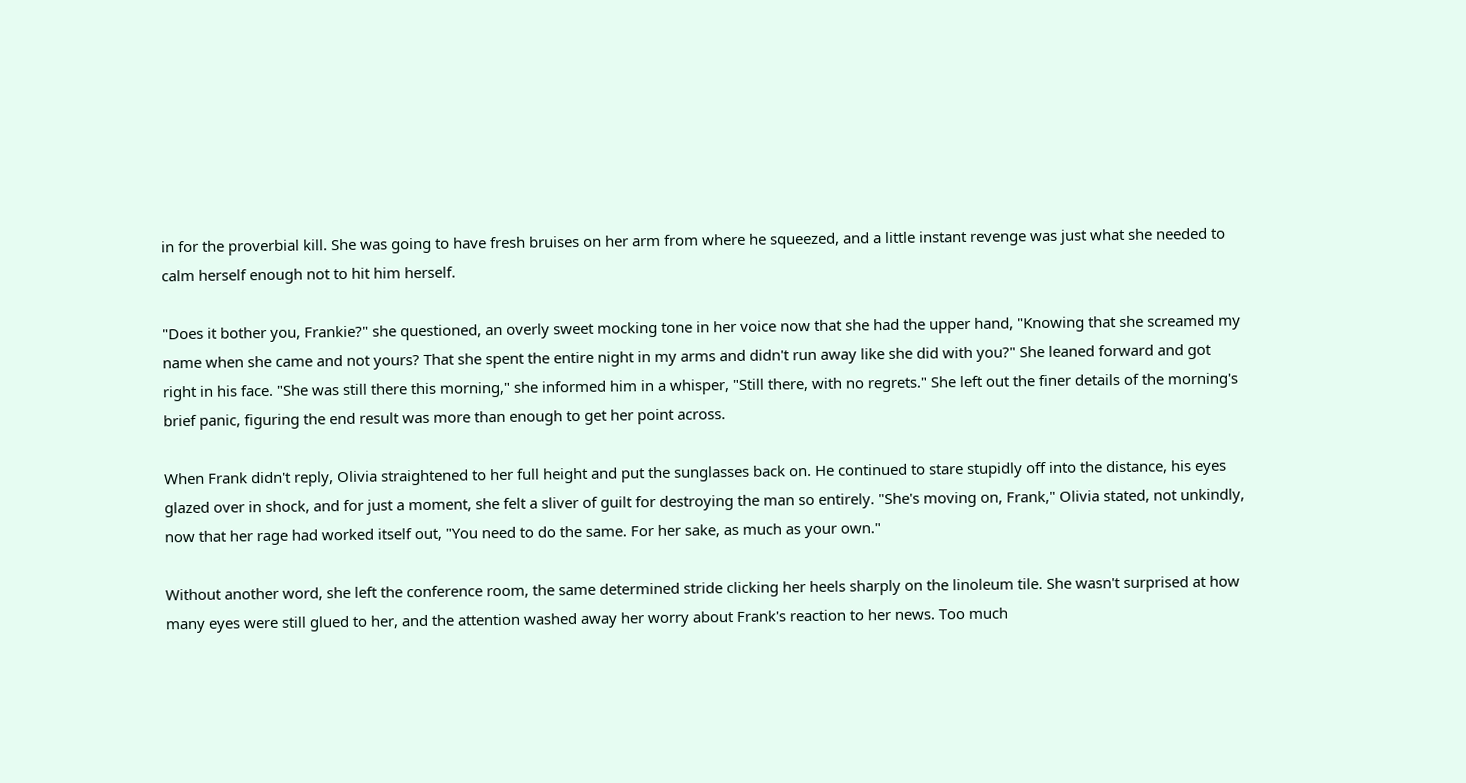in for the proverbial kill. She was going to have fresh bruises on her arm from where he squeezed, and a little instant revenge was just what she needed to calm herself enough not to hit him herself.

"Does it bother you, Frankie?" she questioned, an overly sweet mocking tone in her voice now that she had the upper hand, "Knowing that she screamed my name when she came and not yours? That she spent the entire night in my arms and didn't run away like she did with you?" She leaned forward and got right in his face. "She was still there this morning," she informed him in a whisper, "Still there, with no regrets." She left out the finer details of the morning's brief panic, figuring the end result was more than enough to get her point across.

When Frank didn't reply, Olivia straightened to her full height and put the sunglasses back on. He continued to stare stupidly off into the distance, his eyes glazed over in shock, and for just a moment, she felt a sliver of guilt for destroying the man so entirely. "She's moving on, Frank," Olivia stated, not unkindly, now that her rage had worked itself out, "You need to do the same. For her sake, as much as your own."

Without another word, she left the conference room, the same determined stride clicking her heels sharply on the linoleum tile. She wasn't surprised at how many eyes were still glued to her, and the attention washed away her worry about Frank's reaction to her news. Too much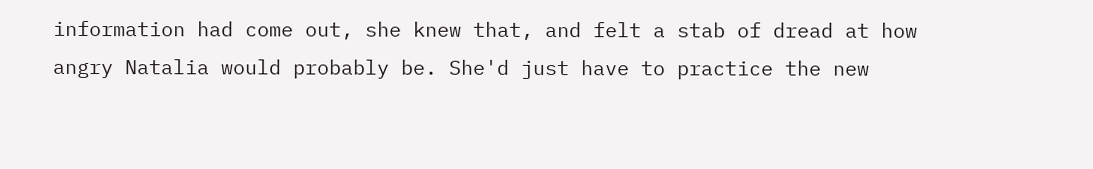information had come out, she knew that, and felt a stab of dread at how angry Natalia would probably be. She'd just have to practice the new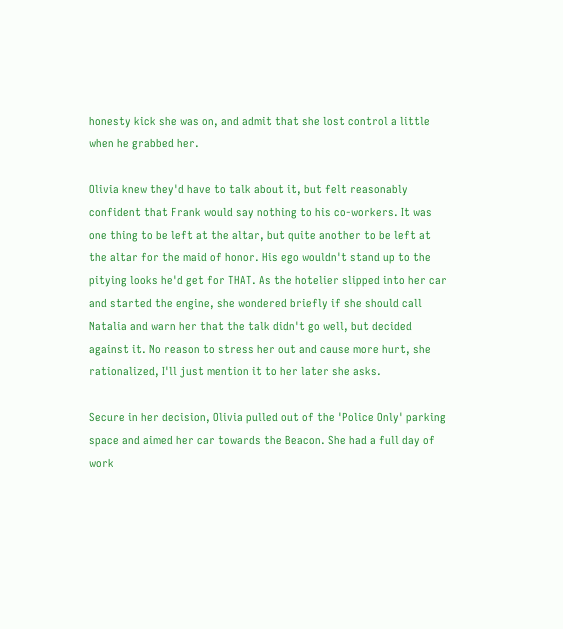honesty kick she was on, and admit that she lost control a little when he grabbed her.

Olivia knew they'd have to talk about it, but felt reasonably confident that Frank would say nothing to his co-workers. It was one thing to be left at the altar, but quite another to be left at the altar for the maid of honor. His ego wouldn't stand up to the pitying looks he'd get for THAT. As the hotelier slipped into her car and started the engine, she wondered briefly if she should call Natalia and warn her that the talk didn't go well, but decided against it. No reason to stress her out and cause more hurt, she rationalized, I'll just mention it to her later she asks.

Secure in her decision, Olivia pulled out of the 'Police Only' parking space and aimed her car towards the Beacon. She had a full day of work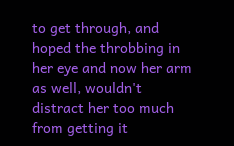to get through, and hoped the throbbing in her eye and now her arm as well, wouldn't distract her too much from getting it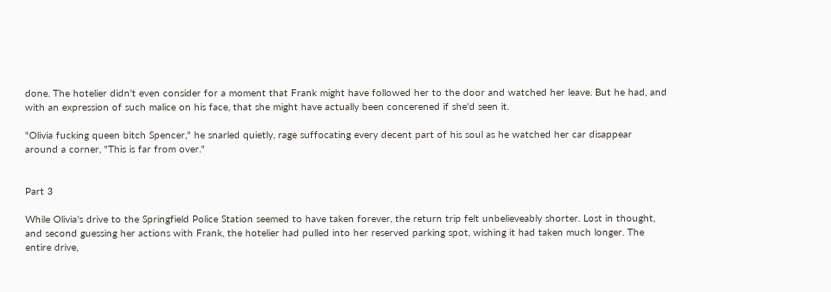done. The hotelier didn't even consider for a moment that Frank might have followed her to the door and watched her leave. But he had, and with an expression of such malice on his face, that she might have actually been concerened if she'd seen it.

"Olivia fucking queen bitch Spencer," he snarled quietly, rage suffocating every decent part of his soul as he watched her car disappear around a corner, "This is far from over."


Part 3

While Olivia's drive to the Springfield Police Station seemed to have taken forever, the return trip felt unbelieveably shorter. Lost in thought, and second guessing her actions with Frank, the hotelier had pulled into her reserved parking spot, wishing it had taken much longer. The entire drive,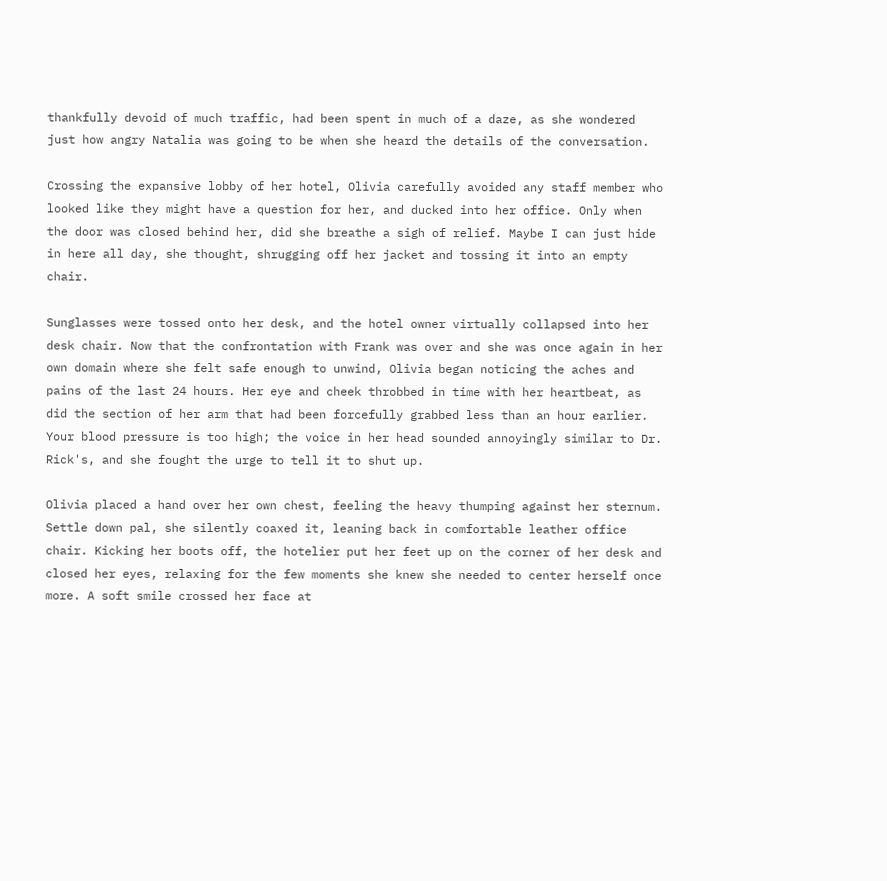thankfully devoid of much traffic, had been spent in much of a daze, as she wondered just how angry Natalia was going to be when she heard the details of the conversation.

Crossing the expansive lobby of her hotel, Olivia carefully avoided any staff member who looked like they might have a question for her, and ducked into her office. Only when the door was closed behind her, did she breathe a sigh of relief. Maybe I can just hide in here all day, she thought, shrugging off her jacket and tossing it into an empty chair.

Sunglasses were tossed onto her desk, and the hotel owner virtually collapsed into her desk chair. Now that the confrontation with Frank was over and she was once again in her own domain where she felt safe enough to unwind, Olivia began noticing the aches and pains of the last 24 hours. Her eye and cheek throbbed in time with her heartbeat, as did the section of her arm that had been forcefully grabbed less than an hour earlier. Your blood pressure is too high; the voice in her head sounded annoyingly similar to Dr. Rick's, and she fought the urge to tell it to shut up.

Olivia placed a hand over her own chest, feeling the heavy thumping against her sternum. Settle down pal, she silently coaxed it, leaning back in comfortable leather office chair. Kicking her boots off, the hotelier put her feet up on the corner of her desk and closed her eyes, relaxing for the few moments she knew she needed to center herself once more. A soft smile crossed her face at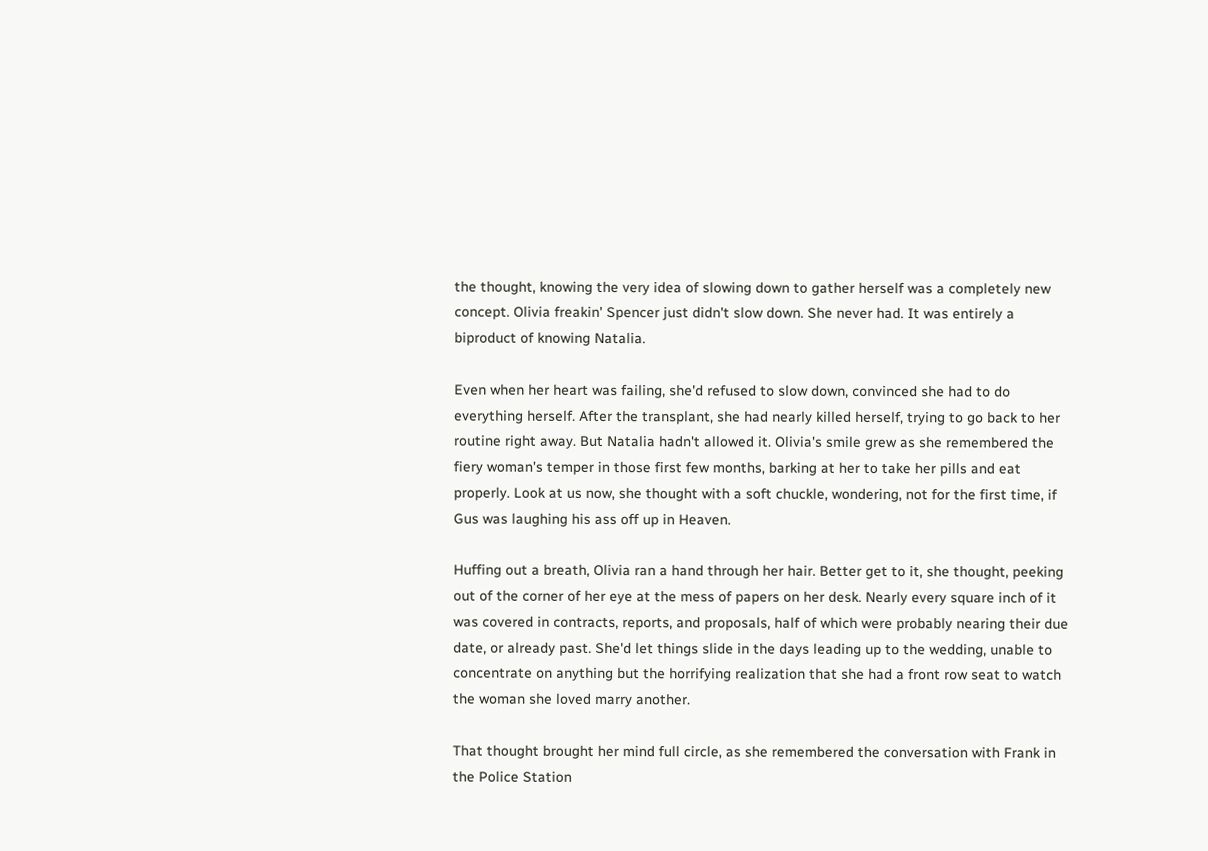the thought, knowing the very idea of slowing down to gather herself was a completely new concept. Olivia freakin' Spencer just didn't slow down. She never had. It was entirely a biproduct of knowing Natalia.

Even when her heart was failing, she'd refused to slow down, convinced she had to do everything herself. After the transplant, she had nearly killed herself, trying to go back to her routine right away. But Natalia hadn't allowed it. Olivia's smile grew as she remembered the fiery woman's temper in those first few months, barking at her to take her pills and eat properly. Look at us now, she thought with a soft chuckle, wondering, not for the first time, if Gus was laughing his ass off up in Heaven.

Huffing out a breath, Olivia ran a hand through her hair. Better get to it, she thought, peeking out of the corner of her eye at the mess of papers on her desk. Nearly every square inch of it was covered in contracts, reports, and proposals, half of which were probably nearing their due date, or already past. She'd let things slide in the days leading up to the wedding, unable to concentrate on anything but the horrifying realization that she had a front row seat to watch the woman she loved marry another.

That thought brought her mind full circle, as she remembered the conversation with Frank in the Police Station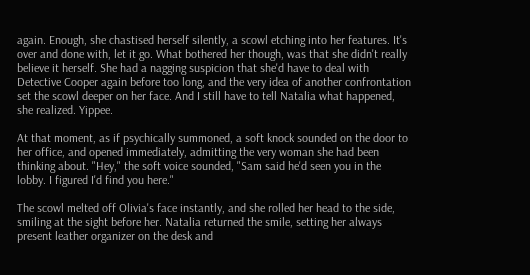again. Enough, she chastised herself silently, a scowl etching into her features. It's over and done with, let it go. What bothered her though, was that she didn't really believe it herself. She had a nagging suspicion that she'd have to deal with Detective Cooper again before too long, and the very idea of another confrontation set the scowl deeper on her face. And I still have to tell Natalia what happened, she realized. Yippee.

At that moment, as if psychically summoned, a soft knock sounded on the door to her office, and opened immediately, admitting the very woman she had been thinking about. "Hey," the soft voice sounded, "Sam said he'd seen you in the lobby. I figured I'd find you here."

The scowl melted off Olivia's face instantly, and she rolled her head to the side, smiling at the sight before her. Natalia returned the smile, setting her always present leather organizer on the desk and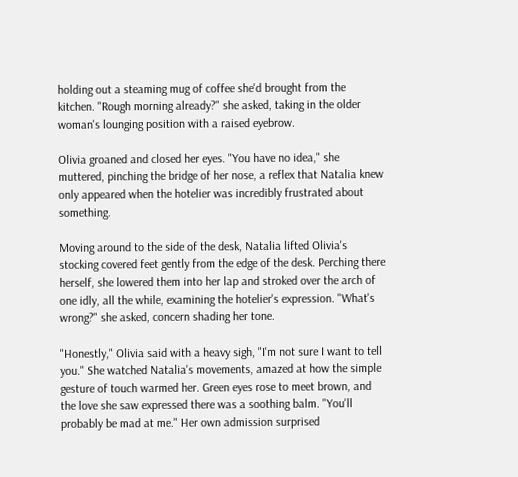holding out a steaming mug of coffee she'd brought from the kitchen. "Rough morning already?" she asked, taking in the older woman's lounging position with a raised eyebrow.

Olivia groaned and closed her eyes. "You have no idea," she muttered, pinching the bridge of her nose, a reflex that Natalia knew only appeared when the hotelier was incredibly frustrated about something.

Moving around to the side of the desk, Natalia lifted Olivia's stocking covered feet gently from the edge of the desk. Perching there herself, she lowered them into her lap and stroked over the arch of one idly, all the while, examining the hotelier's expression. "What's wrong?" she asked, concern shading her tone.

"Honestly," Olivia said with a heavy sigh, "I'm not sure I want to tell you." She watched Natalia's movements, amazed at how the simple gesture of touch warmed her. Green eyes rose to meet brown, and the love she saw expressed there was a soothing balm. "You'll probably be mad at me." Her own admission surprised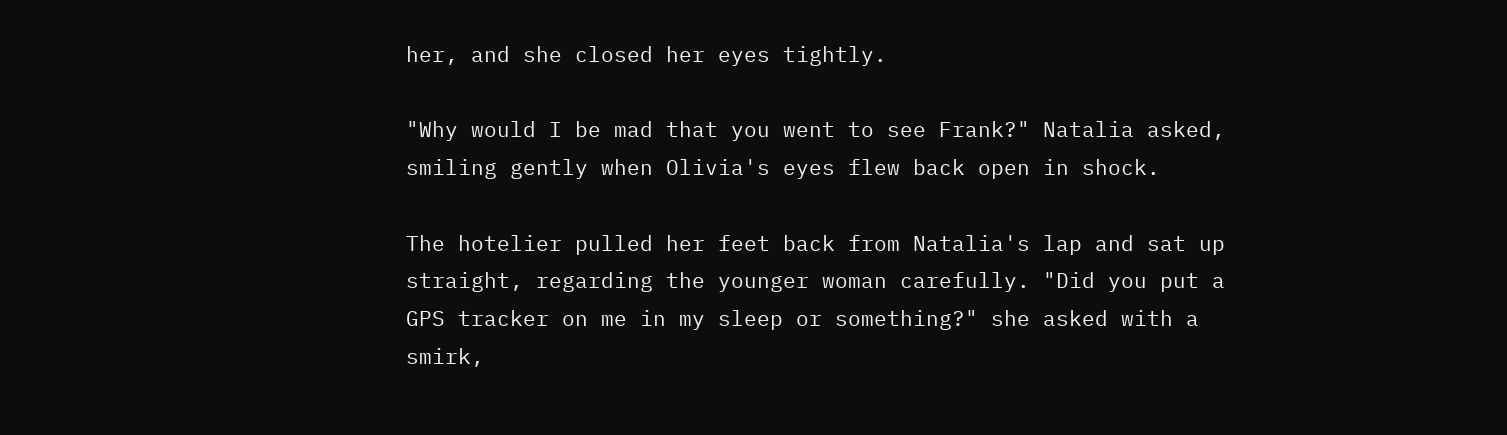her, and she closed her eyes tightly.

"Why would I be mad that you went to see Frank?" Natalia asked, smiling gently when Olivia's eyes flew back open in shock.

The hotelier pulled her feet back from Natalia's lap and sat up straight, regarding the younger woman carefully. "Did you put a GPS tracker on me in my sleep or something?" she asked with a smirk,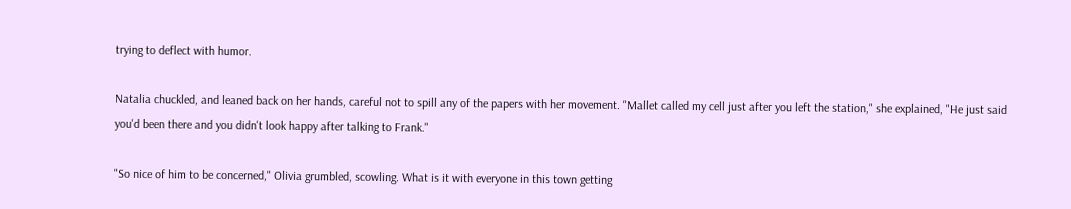trying to deflect with humor.

Natalia chuckled, and leaned back on her hands, careful not to spill any of the papers with her movement. "Mallet called my cell just after you left the station," she explained, "He just said you'd been there and you didn't look happy after talking to Frank."

"So nice of him to be concerned," Olivia grumbled, scowling. What is it with everyone in this town getting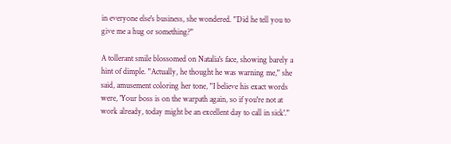in everyone else's business, she wondered. "Did he tell you to give me a hug or something?"

A tollerant smile blossomed on Natalia's face, showing barely a hint of dimple. "Actually, he thought he was warning me," she said, amusement coloring her tone, "I believe his exact words were, 'Your boss is on the warpath again, so if you're not at work already, today might be an excellent day to call in sick'."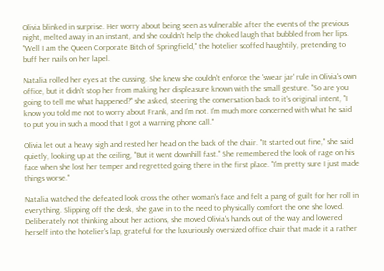Olivia blinked in surprise. Her worry about being seen as vulnerable after the events of the previous night, melted away in an instant, and she couldn't help the choked laugh that bubbled from her lips. "Well I am the Queen Corporate Bitch of Springfield," the hotelier scoffed haughtily, pretending to buff her nails on her lapel.

Natalia rolled her eyes at the cussing. She knew she couldn't enforce the 'swear jar' rule in Olivia's own office, but it didn't stop her from making her displeasure known with the small gesture. "So are you going to tell me what happened?" she asked, steering the conversation back to it's original intent, "I know you told me not to worry about Frank, and I'm not. I'm much more concerned with what he said to put you in such a mood that I got a warning phone call."

Olivia let out a heavy sigh and rested her head on the back of the chair. "It started out fine," she said quietly, looking up at the ceiling, "But it went downhill fast." She remembered the look of rage on his face when she lost her temper and regretted going there in the first place. "I'm pretty sure I just made things worse."

Natalia watched the defeated look cross the other woman's face and felt a pang of guilt for her roll in everything. Slipping off the desk, she gave in to the need to physically comfort the one she loved. Deliberately not thinking about her actions, she moved Olivia's hands out of the way and lowered herself into the hotelier's lap, grateful for the luxuriously oversized office chair that made it a rather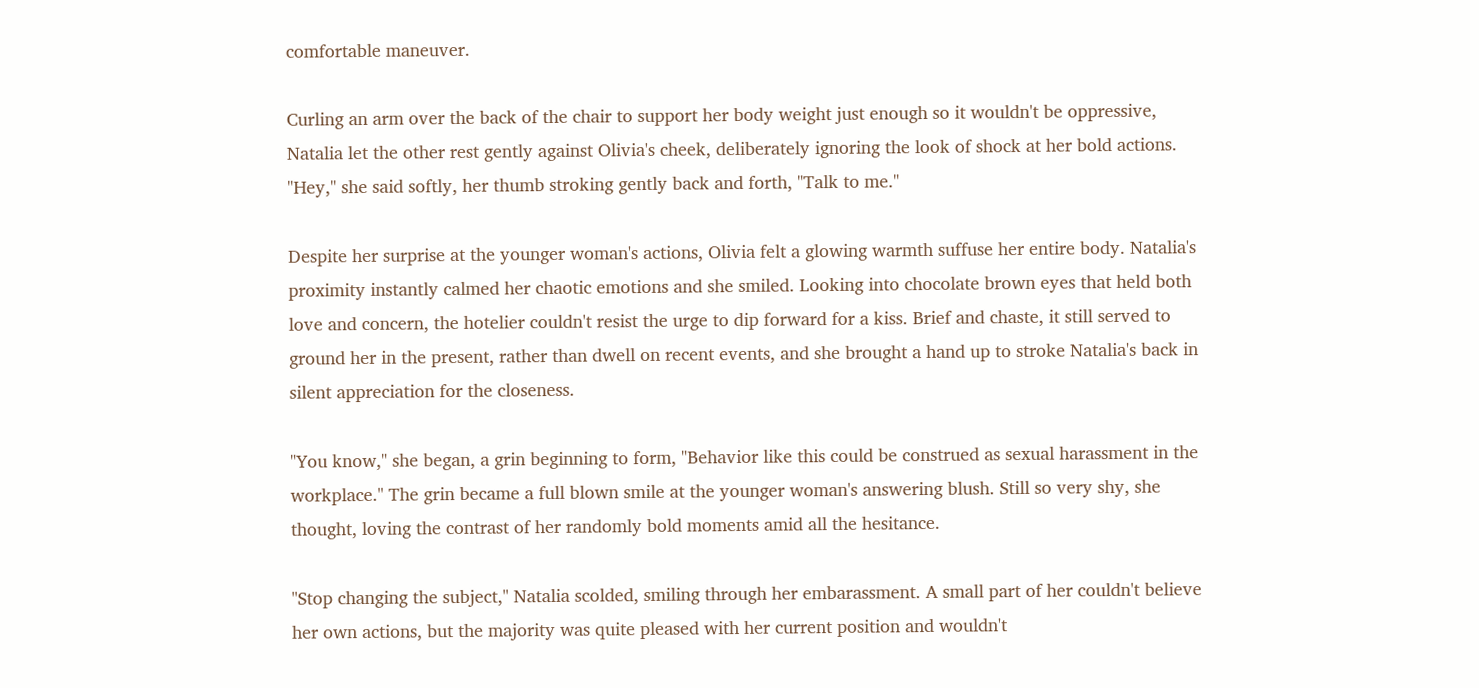comfortable maneuver.

Curling an arm over the back of the chair to support her body weight just enough so it wouldn't be oppressive, Natalia let the other rest gently against Olivia's cheek, deliberately ignoring the look of shock at her bold actions. "Hey," she said softly, her thumb stroking gently back and forth, "Talk to me."

Despite her surprise at the younger woman's actions, Olivia felt a glowing warmth suffuse her entire body. Natalia's proximity instantly calmed her chaotic emotions and she smiled. Looking into chocolate brown eyes that held both love and concern, the hotelier couldn't resist the urge to dip forward for a kiss. Brief and chaste, it still served to ground her in the present, rather than dwell on recent events, and she brought a hand up to stroke Natalia's back in silent appreciation for the closeness.

"You know," she began, a grin beginning to form, "Behavior like this could be construed as sexual harassment in the workplace." The grin became a full blown smile at the younger woman's answering blush. Still so very shy, she thought, loving the contrast of her randomly bold moments amid all the hesitance.

"Stop changing the subject," Natalia scolded, smiling through her embarassment. A small part of her couldn't believe her own actions, but the majority was quite pleased with her current position and wouldn't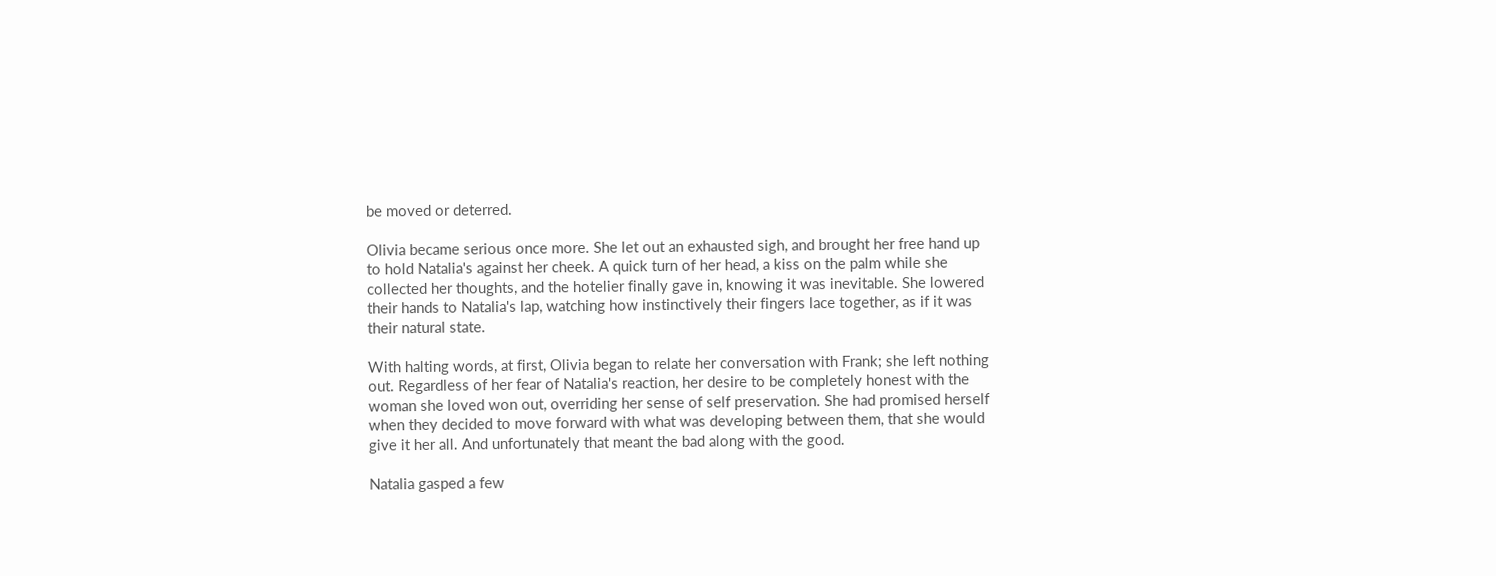be moved or deterred.

Olivia became serious once more. She let out an exhausted sigh, and brought her free hand up to hold Natalia's against her cheek. A quick turn of her head, a kiss on the palm while she collected her thoughts, and the hotelier finally gave in, knowing it was inevitable. She lowered their hands to Natalia's lap, watching how instinctively their fingers lace together, as if it was their natural state.

With halting words, at first, Olivia began to relate her conversation with Frank; she left nothing out. Regardless of her fear of Natalia's reaction, her desire to be completely honest with the woman she loved won out, overriding her sense of self preservation. She had promised herself when they decided to move forward with what was developing between them, that she would give it her all. And unfortunately that meant the bad along with the good.

Natalia gasped a few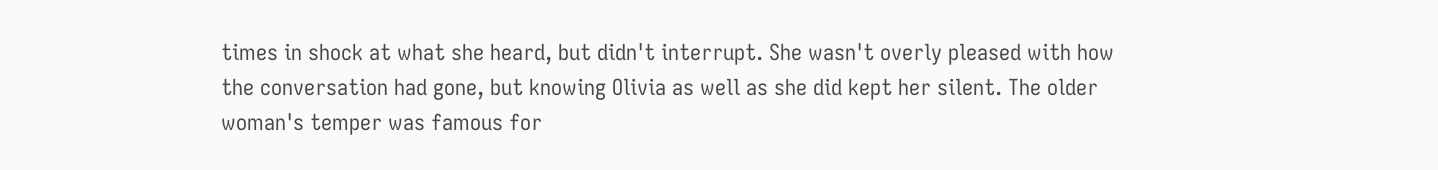times in shock at what she heard, but didn't interrupt. She wasn't overly pleased with how the conversation had gone, but knowing Olivia as well as she did kept her silent. The older woman's temper was famous for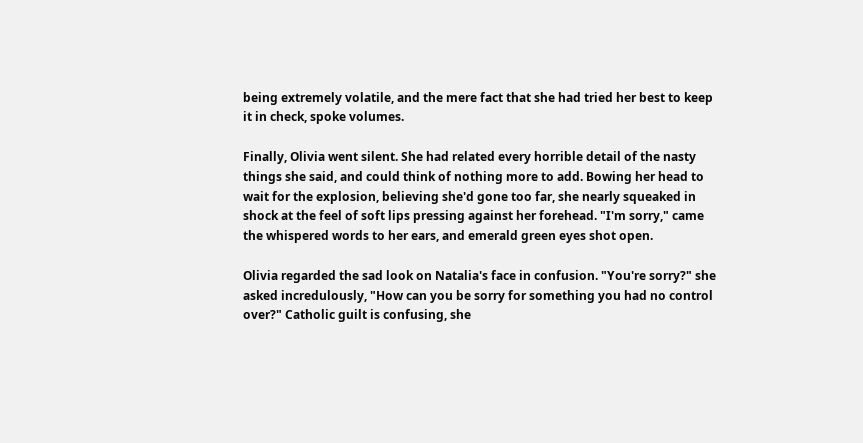being extremely volatile, and the mere fact that she had tried her best to keep it in check, spoke volumes.

Finally, Olivia went silent. She had related every horrible detail of the nasty things she said, and could think of nothing more to add. Bowing her head to wait for the explosion, believing she'd gone too far, she nearly squeaked in shock at the feel of soft lips pressing against her forehead. "I'm sorry," came the whispered words to her ears, and emerald green eyes shot open.

Olivia regarded the sad look on Natalia's face in confusion. "You're sorry?" she asked incredulously, "How can you be sorry for something you had no control over?" Catholic guilt is confusing, she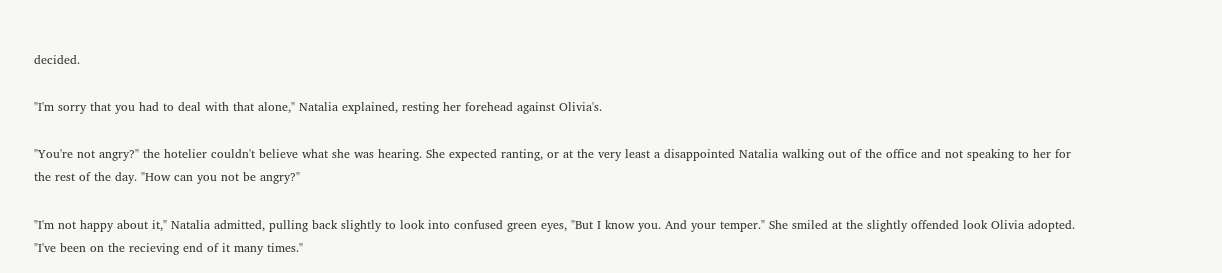decided.

"I'm sorry that you had to deal with that alone," Natalia explained, resting her forehead against Olivia's.

"You're not angry?" the hotelier couldn't believe what she was hearing. She expected ranting, or at the very least a disappointed Natalia walking out of the office and not speaking to her for the rest of the day. "How can you not be angry?"

"I'm not happy about it," Natalia admitted, pulling back slightly to look into confused green eyes, "But I know you. And your temper." She smiled at the slightly offended look Olivia adopted. "I've been on the recieving end of it many times."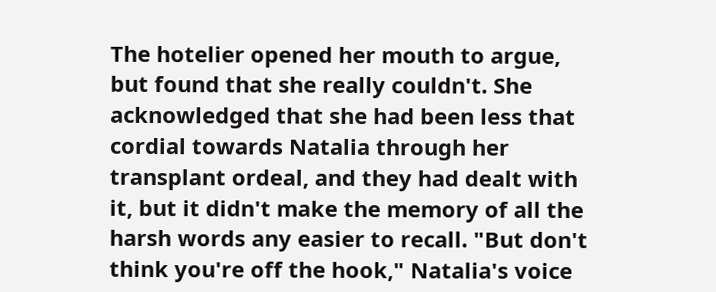The hotelier opened her mouth to argue, but found that she really couldn't. She acknowledged that she had been less that cordial towards Natalia through her transplant ordeal, and they had dealt with it, but it didn't make the memory of all the harsh words any easier to recall. "But don't think you're off the hook," Natalia's voice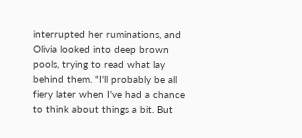interrupted her ruminations, and Olivia looked into deep brown pools, trying to read what lay behind them. "I'll probably be all fiery later when I've had a chance to think about things a bit. But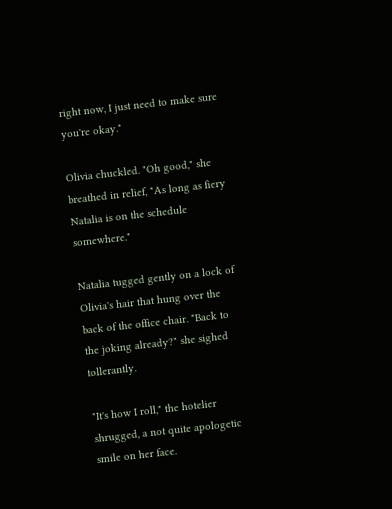right now, I just need to make sure you're okay."

Olivia chuckled. "Oh good," she breathed in relief, "As long as fiery Natalia is on the schedule somewhere."

Natalia tugged gently on a lock of Olivia's hair that hung over the back of the office chair. "Back to the joking already?" she sighed tollerantly.

"It's how I roll," the hotelier shrugged, a not quite apologetic smile on her face.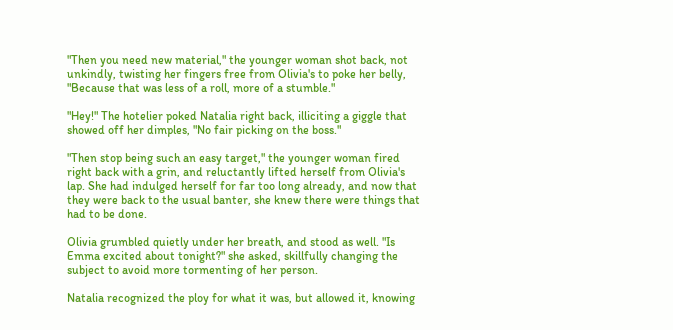"Then you need new material," the younger woman shot back, not unkindly, twisting her fingers free from Olivia's to poke her belly, "Because that was less of a roll, more of a stumble."

"Hey!" The hotelier poked Natalia right back, illiciting a giggle that showed off her dimples, "No fair picking on the boss."

"Then stop being such an easy target," the younger woman fired right back with a grin, and reluctantly lifted herself from Olivia's lap. She had indulged herself for far too long already, and now that they were back to the usual banter, she knew there were things that had to be done.

Olivia grumbled quietly under her breath, and stood as well. "Is Emma excited about tonight?" she asked, skillfully changing the subject to avoid more tormenting of her person.

Natalia recognized the ploy for what it was, but allowed it, knowing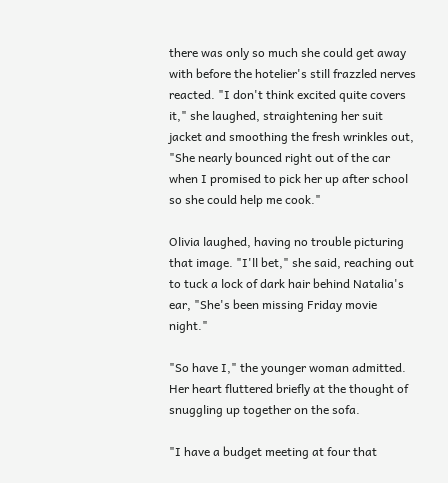there was only so much she could get away with before the hotelier's still frazzled nerves reacted. "I don't think excited quite covers it," she laughed, straightening her suit jacket and smoothing the fresh wrinkles out, "She nearly bounced right out of the car when I promised to pick her up after school so she could help me cook."

Olivia laughed, having no trouble picturing that image. "I'll bet," she said, reaching out to tuck a lock of dark hair behind Natalia's ear, "She's been missing Friday movie night."

"So have I," the younger woman admitted. Her heart fluttered briefly at the thought of snuggling up together on the sofa.

"I have a budget meeting at four that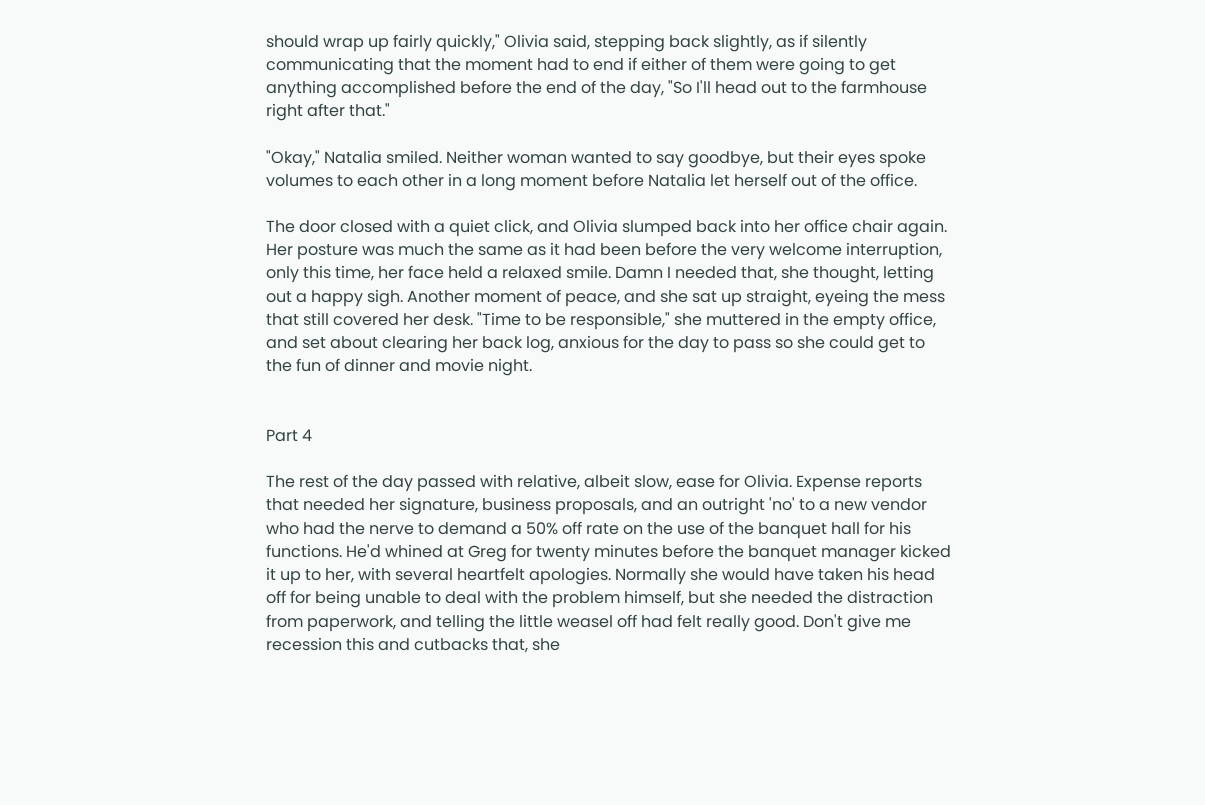should wrap up fairly quickly," Olivia said, stepping back slightly, as if silently communicating that the moment had to end if either of them were going to get anything accomplished before the end of the day, "So I'll head out to the farmhouse right after that."

"Okay," Natalia smiled. Neither woman wanted to say goodbye, but their eyes spoke volumes to each other in a long moment before Natalia let herself out of the office.

The door closed with a quiet click, and Olivia slumped back into her office chair again. Her posture was much the same as it had been before the very welcome interruption, only this time, her face held a relaxed smile. Damn I needed that, she thought, letting out a happy sigh. Another moment of peace, and she sat up straight, eyeing the mess that still covered her desk. "Time to be responsible," she muttered in the empty office, and set about clearing her back log, anxious for the day to pass so she could get to the fun of dinner and movie night.


Part 4

The rest of the day passed with relative, albeit slow, ease for Olivia. Expense reports that needed her signature, business proposals, and an outright 'no' to a new vendor who had the nerve to demand a 50% off rate on the use of the banquet hall for his functions. He'd whined at Greg for twenty minutes before the banquet manager kicked it up to her, with several heartfelt apologies. Normally she would have taken his head off for being unable to deal with the problem himself, but she needed the distraction from paperwork, and telling the little weasel off had felt really good. Don't give me recession this and cutbacks that, she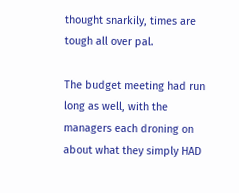thought snarkily, times are tough all over pal.

The budget meeting had run long as well, with the managers each droning on about what they simply HAD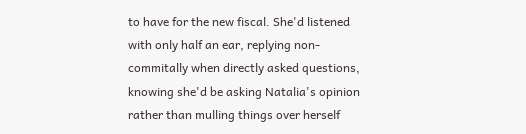to have for the new fiscal. She'd listened with only half an ear, replying non-commitally when directly asked questions, knowing she'd be asking Natalia's opinion rather than mulling things over herself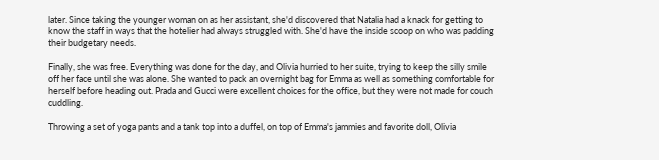later. Since taking the younger woman on as her assistant, she'd discovered that Natalia had a knack for getting to know the staff in ways that the hotelier had always struggled with. She'd have the inside scoop on who was padding their budgetary needs.

Finally, she was free. Everything was done for the day, and Olivia hurried to her suite, trying to keep the silly smile off her face until she was alone. She wanted to pack an overnight bag for Emma as well as something comfortable for herself before heading out. Prada and Gucci were excellent choices for the office, but they were not made for couch cuddling.

Throwing a set of yoga pants and a tank top into a duffel, on top of Emma's jammies and favorite doll, Olivia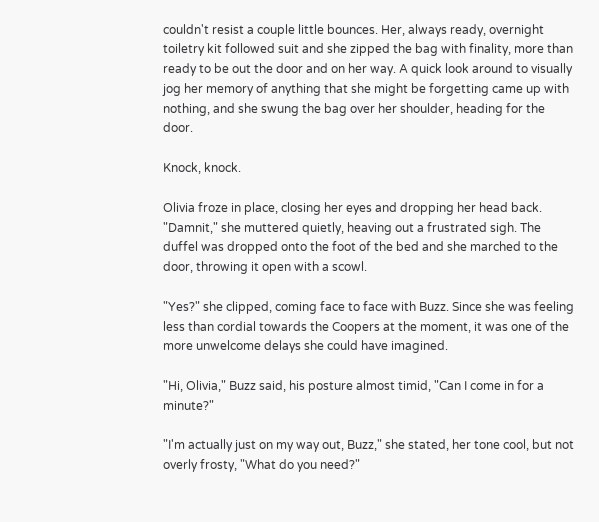couldn't resist a couple little bounces. Her, always ready, overnight toiletry kit followed suit and she zipped the bag with finality, more than ready to be out the door and on her way. A quick look around to visually jog her memory of anything that she might be forgetting came up with nothing, and she swung the bag over her shoulder, heading for the door.

Knock, knock.

Olivia froze in place, closing her eyes and dropping her head back. "Damnit," she muttered quietly, heaving out a frustrated sigh. The duffel was dropped onto the foot of the bed and she marched to the door, throwing it open with a scowl.

"Yes?" she clipped, coming face to face with Buzz. Since she was feeling less than cordial towards the Coopers at the moment, it was one of the more unwelcome delays she could have imagined.

"Hi, Olivia," Buzz said, his posture almost timid, "Can I come in for a minute?"

"I'm actually just on my way out, Buzz," she stated, her tone cool, but not overly frosty, "What do you need?"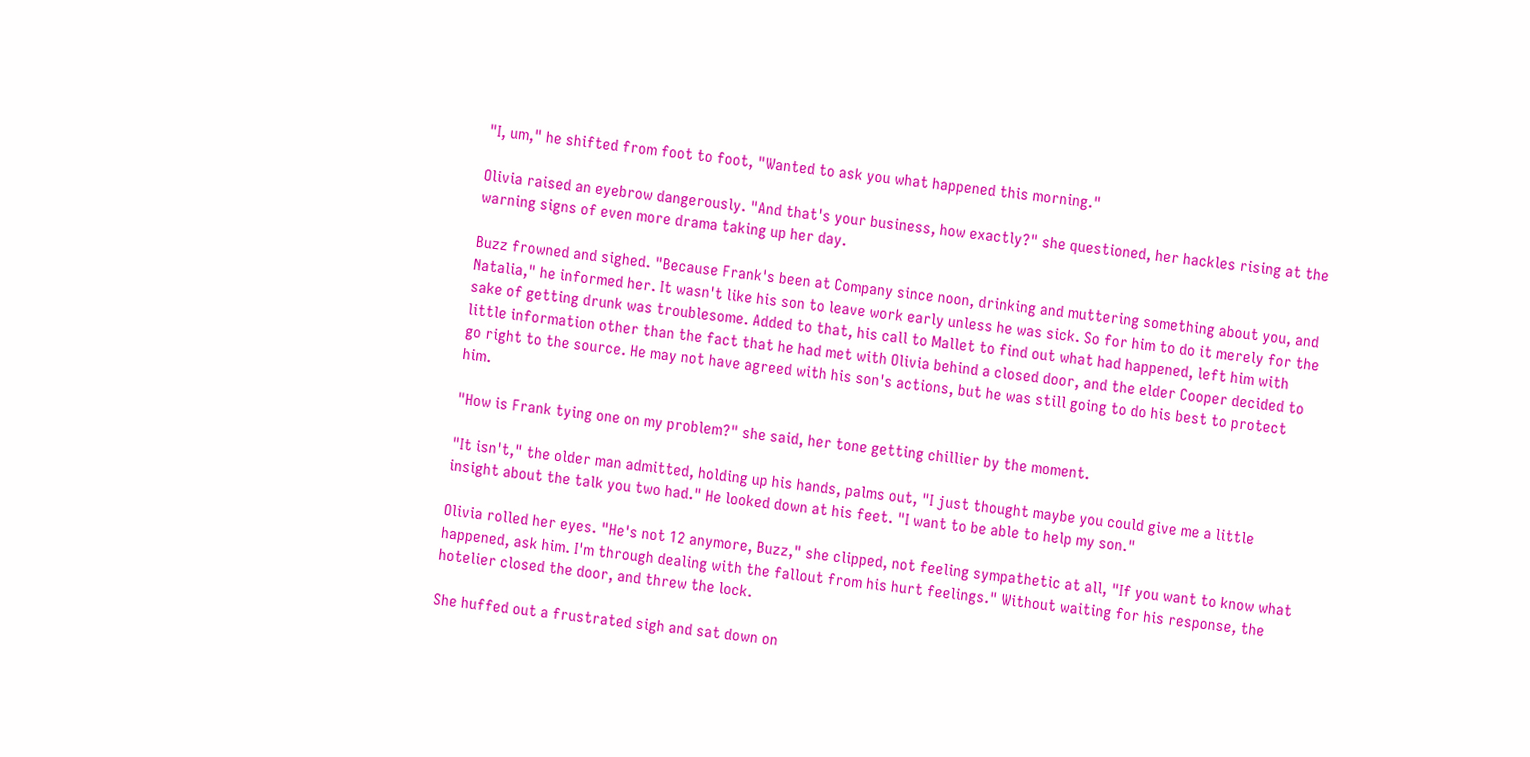"I, um," he shifted from foot to foot, "Wanted to ask you what happened this morning."

Olivia raised an eyebrow dangerously. "And that's your business, how exactly?" she questioned, her hackles rising at the warning signs of even more drama taking up her day.

Buzz frowned and sighed. "Because Frank's been at Company since noon, drinking and muttering something about you, and Natalia," he informed her. It wasn't like his son to leave work early unless he was sick. So for him to do it merely for the sake of getting drunk was troublesome. Added to that, his call to Mallet to find out what had happened, left him with little information other than the fact that he had met with Olivia behind a closed door, and the elder Cooper decided to go right to the source. He may not have agreed with his son's actions, but he was still going to do his best to protect him.

"How is Frank tying one on my problem?" she said, her tone getting chillier by the moment.

"It isn't," the older man admitted, holding up his hands, palms out, "I just thought maybe you could give me a little insight about the talk you two had." He looked down at his feet. "I want to be able to help my son."

Olivia rolled her eyes. "He's not 12 anymore, Buzz," she clipped, not feeling sympathetic at all, "If you want to know what happened, ask him. I'm through dealing with the fallout from his hurt feelings." Without waiting for his response, the hotelier closed the door, and threw the lock.

She huffed out a frustrated sigh and sat down on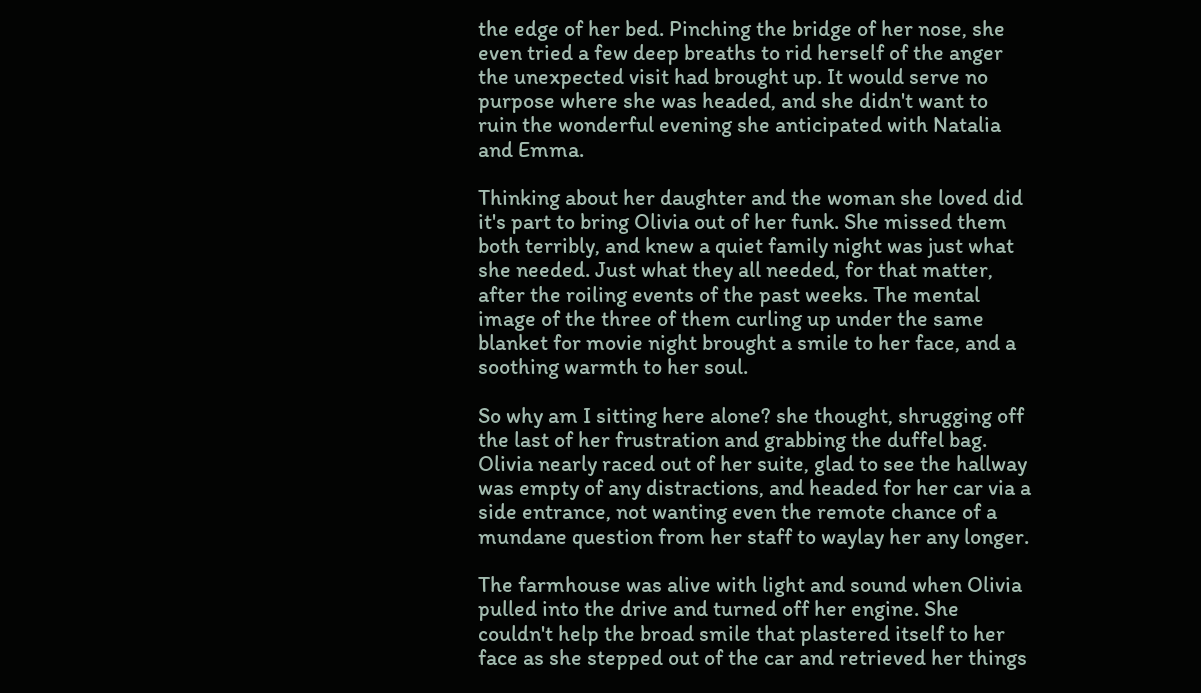the edge of her bed. Pinching the bridge of her nose, she even tried a few deep breaths to rid herself of the anger the unexpected visit had brought up. It would serve no purpose where she was headed, and she didn't want to ruin the wonderful evening she anticipated with Natalia and Emma.

Thinking about her daughter and the woman she loved did it's part to bring Olivia out of her funk. She missed them both terribly, and knew a quiet family night was just what she needed. Just what they all needed, for that matter, after the roiling events of the past weeks. The mental image of the three of them curling up under the same blanket for movie night brought a smile to her face, and a soothing warmth to her soul.

So why am I sitting here alone? she thought, shrugging off the last of her frustration and grabbing the duffel bag. Olivia nearly raced out of her suite, glad to see the hallway was empty of any distractions, and headed for her car via a side entrance, not wanting even the remote chance of a mundane question from her staff to waylay her any longer.

The farmhouse was alive with light and sound when Olivia pulled into the drive and turned off her engine. She couldn't help the broad smile that plastered itself to her face as she stepped out of the car and retrieved her things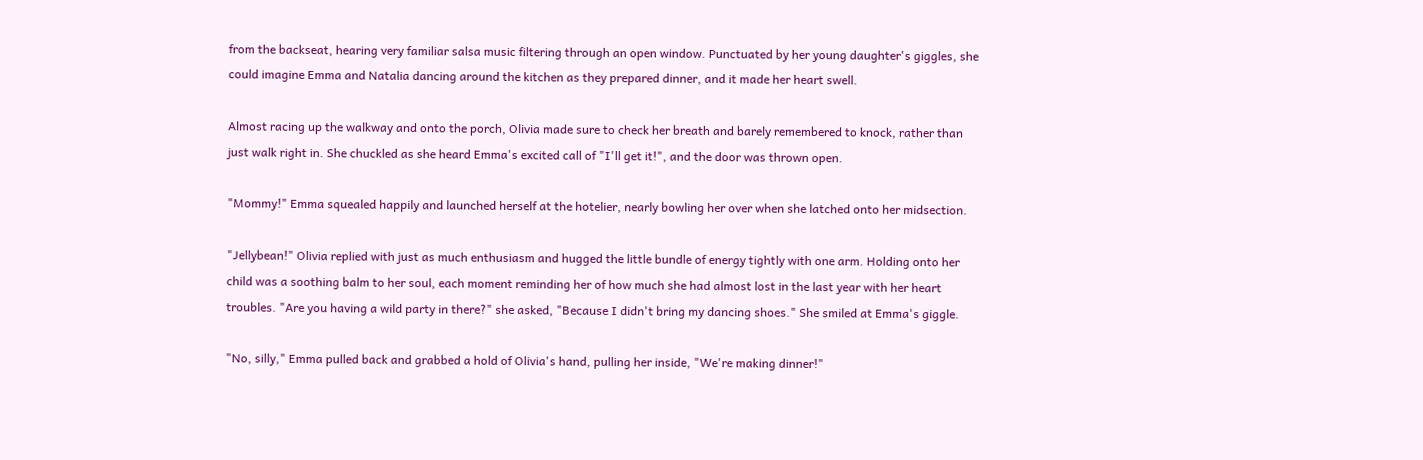from the backseat, hearing very familiar salsa music filtering through an open window. Punctuated by her young daughter's giggles, she could imagine Emma and Natalia dancing around the kitchen as they prepared dinner, and it made her heart swell.

Almost racing up the walkway and onto the porch, Olivia made sure to check her breath and barely remembered to knock, rather than just walk right in. She chuckled as she heard Emma's excited call of "I'll get it!", and the door was thrown open.

"Mommy!" Emma squealed happily and launched herself at the hotelier, nearly bowling her over when she latched onto her midsection.

"Jellybean!" Olivia replied with just as much enthusiasm and hugged the little bundle of energy tightly with one arm. Holding onto her child was a soothing balm to her soul, each moment reminding her of how much she had almost lost in the last year with her heart troubles. "Are you having a wild party in there?" she asked, "Because I didn't bring my dancing shoes." She smiled at Emma's giggle.

"No, silly," Emma pulled back and grabbed a hold of Olivia's hand, pulling her inside, "We're making dinner!"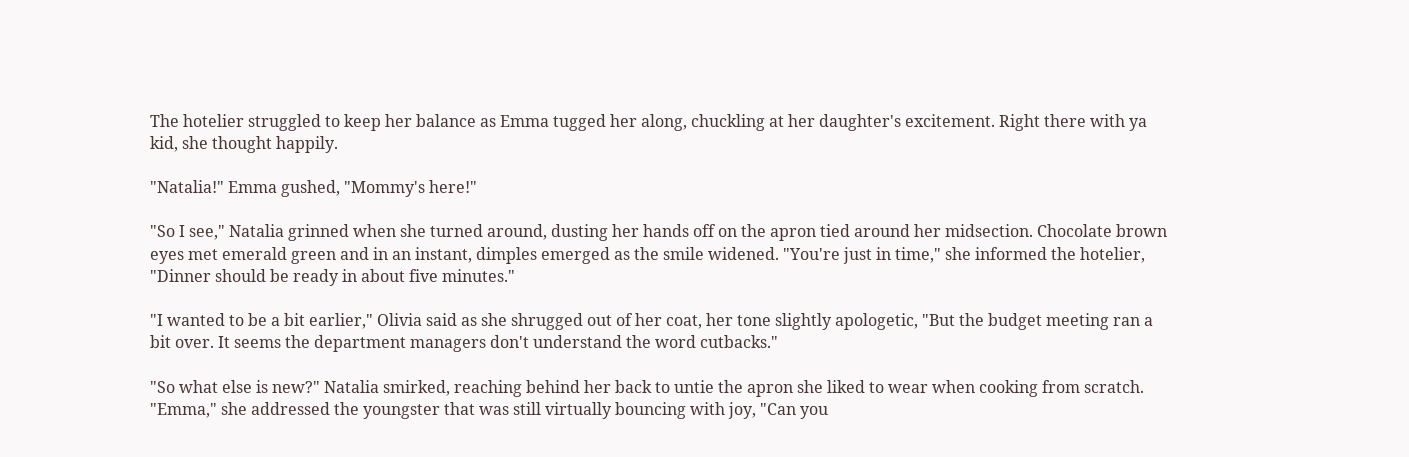The hotelier struggled to keep her balance as Emma tugged her along, chuckling at her daughter's excitement. Right there with ya kid, she thought happily.

"Natalia!" Emma gushed, "Mommy's here!"

"So I see," Natalia grinned when she turned around, dusting her hands off on the apron tied around her midsection. Chocolate brown eyes met emerald green and in an instant, dimples emerged as the smile widened. "You're just in time," she informed the hotelier, "Dinner should be ready in about five minutes."

"I wanted to be a bit earlier," Olivia said as she shrugged out of her coat, her tone slightly apologetic, "But the budget meeting ran a bit over. It seems the department managers don't understand the word cutbacks."

"So what else is new?" Natalia smirked, reaching behind her back to untie the apron she liked to wear when cooking from scratch. "Emma," she addressed the youngster that was still virtually bouncing with joy, "Can you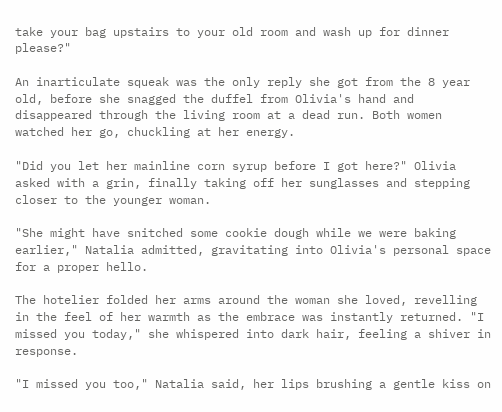take your bag upstairs to your old room and wash up for dinner please?"

An inarticulate squeak was the only reply she got from the 8 year old, before she snagged the duffel from Olivia's hand and disappeared through the living room at a dead run. Both women watched her go, chuckling at her energy.

"Did you let her mainline corn syrup before I got here?" Olivia asked with a grin, finally taking off her sunglasses and stepping closer to the younger woman.

"She might have snitched some cookie dough while we were baking earlier," Natalia admitted, gravitating into Olivia's personal space for a proper hello.

The hotelier folded her arms around the woman she loved, revelling in the feel of her warmth as the embrace was instantly returned. "I missed you today," she whispered into dark hair, feeling a shiver in response.

"I missed you too," Natalia said, her lips brushing a gentle kiss on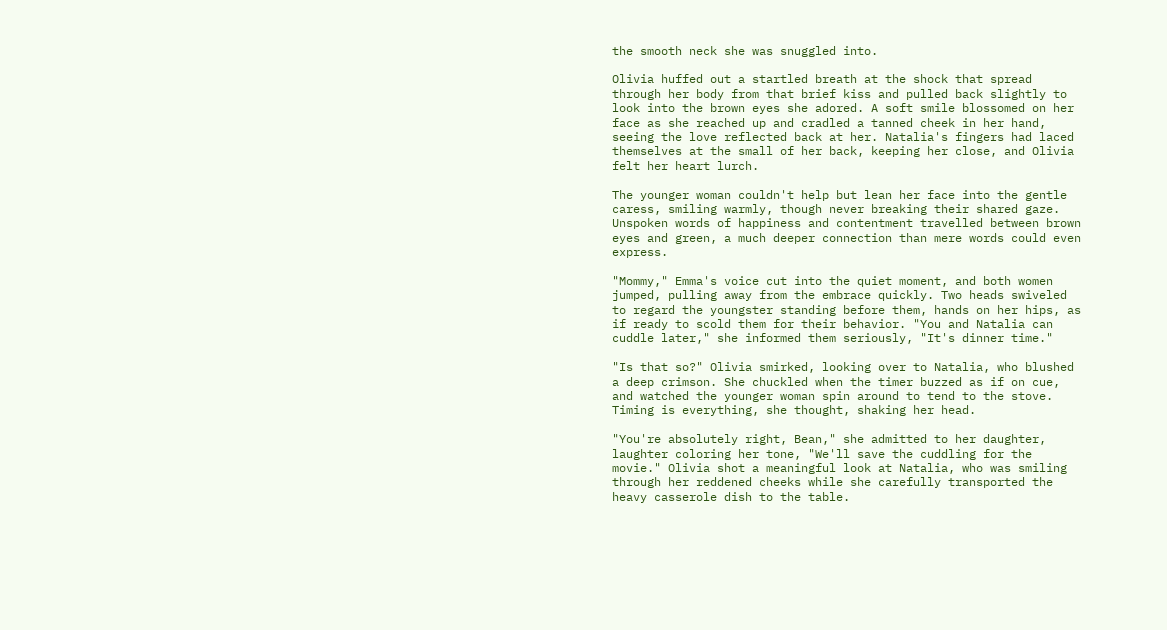the smooth neck she was snuggled into.

Olivia huffed out a startled breath at the shock that spread through her body from that brief kiss and pulled back slightly to look into the brown eyes she adored. A soft smile blossomed on her face as she reached up and cradled a tanned cheek in her hand, seeing the love reflected back at her. Natalia's fingers had laced themselves at the small of her back, keeping her close, and Olivia felt her heart lurch.

The younger woman couldn't help but lean her face into the gentle caress, smiling warmly, though never breaking their shared gaze. Unspoken words of happiness and contentment travelled between brown eyes and green, a much deeper connection than mere words could even express.

"Mommy," Emma's voice cut into the quiet moment, and both women jumped, pulling away from the embrace quickly. Two heads swiveled to regard the youngster standing before them, hands on her hips, as if ready to scold them for their behavior. "You and Natalia can cuddle later," she informed them seriously, "It's dinner time."

"Is that so?" Olivia smirked, looking over to Natalia, who blushed a deep crimson. She chuckled when the timer buzzed as if on cue, and watched the younger woman spin around to tend to the stove. Timing is everything, she thought, shaking her head.

"You're absolutely right, Bean," she admitted to her daughter, laughter coloring her tone, "We'll save the cuddling for the movie." Olivia shot a meaningful look at Natalia, who was smiling through her reddened cheeks while she carefully transported the heavy casserole dish to the table.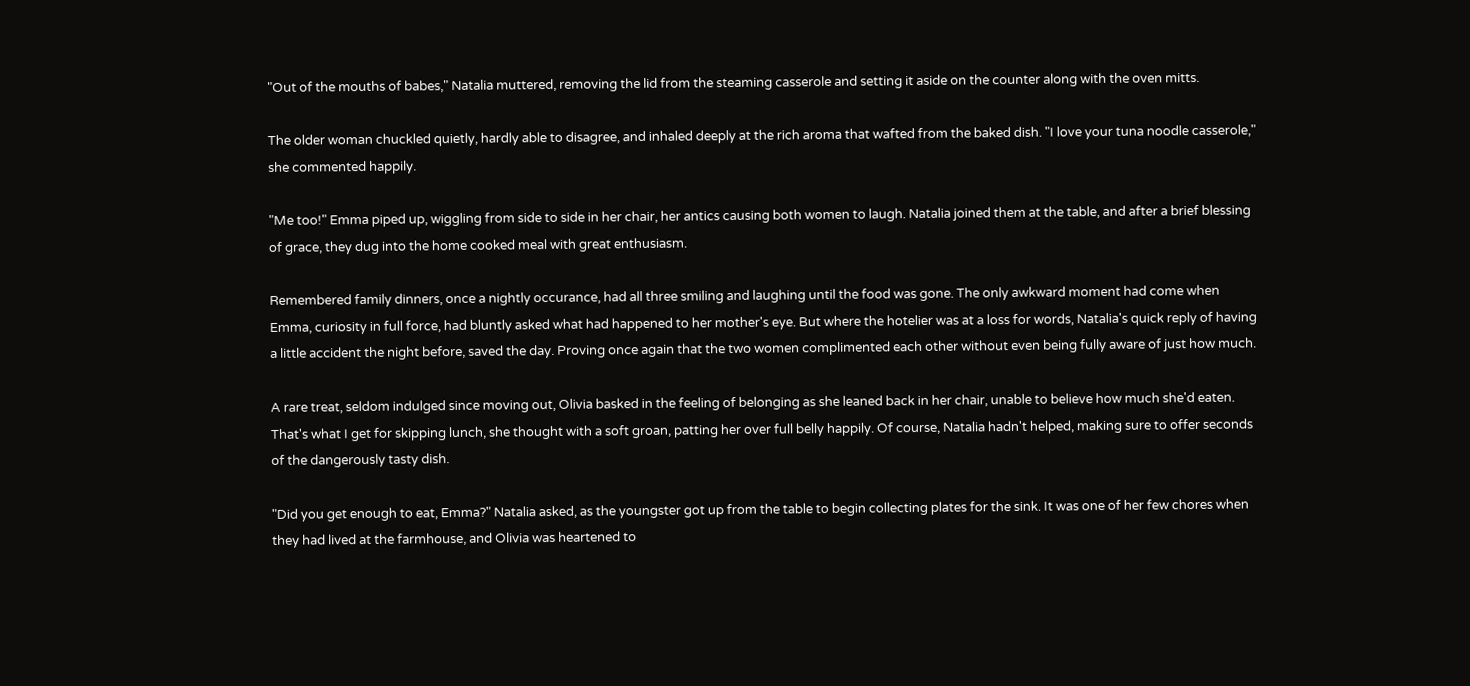"Out of the mouths of babes," Natalia muttered, removing the lid from the steaming casserole and setting it aside on the counter along with the oven mitts.

The older woman chuckled quietly, hardly able to disagree, and inhaled deeply at the rich aroma that wafted from the baked dish. "I love your tuna noodle casserole," she commented happily.

"Me too!" Emma piped up, wiggling from side to side in her chair, her antics causing both women to laugh. Natalia joined them at the table, and after a brief blessing of grace, they dug into the home cooked meal with great enthusiasm.

Remembered family dinners, once a nightly occurance, had all three smiling and laughing until the food was gone. The only awkward moment had come when Emma, curiosity in full force, had bluntly asked what had happened to her mother's eye. But where the hotelier was at a loss for words, Natalia's quick reply of having a little accident the night before, saved the day. Proving once again that the two women complimented each other without even being fully aware of just how much.

A rare treat, seldom indulged since moving out, Olivia basked in the feeling of belonging as she leaned back in her chair, unable to believe how much she'd eaten. That's what I get for skipping lunch, she thought with a soft groan, patting her over full belly happily. Of course, Natalia hadn't helped, making sure to offer seconds of the dangerously tasty dish.

"Did you get enough to eat, Emma?" Natalia asked, as the youngster got up from the table to begin collecting plates for the sink. It was one of her few chores when they had lived at the farmhouse, and Olivia was heartened to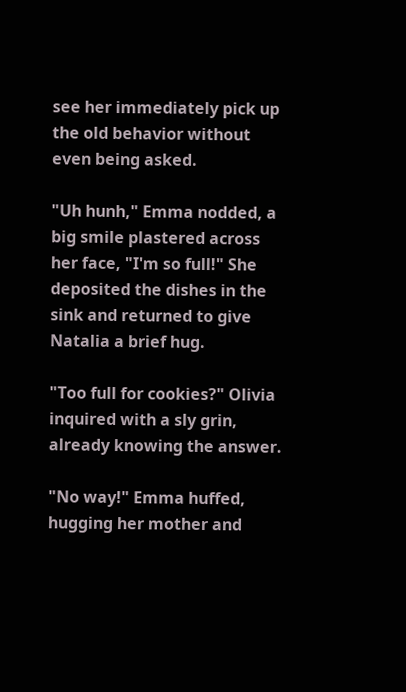see her immediately pick up the old behavior without even being asked.

"Uh hunh," Emma nodded, a big smile plastered across her face, "I'm so full!" She deposited the dishes in the sink and returned to give Natalia a brief hug.

"Too full for cookies?" Olivia inquired with a sly grin, already knowing the answer.

"No way!" Emma huffed, hugging her mother and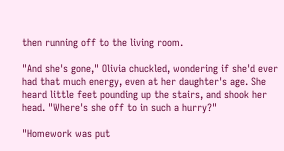then running off to the living room.

"And she's gone," Olivia chuckled, wondering if she'd ever had that much energy, even at her daughter's age. She heard little feet pounding up the stairs, and shook her head. "Where's she off to in such a hurry?"

"Homework was put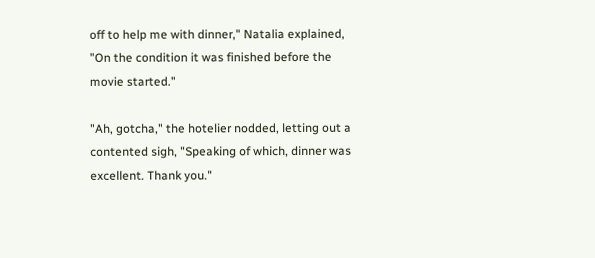off to help me with dinner," Natalia explained, "On the condition it was finished before the movie started."

"Ah, gotcha," the hotelier nodded, letting out a contented sigh, "Speaking of which, dinner was excellent. Thank you."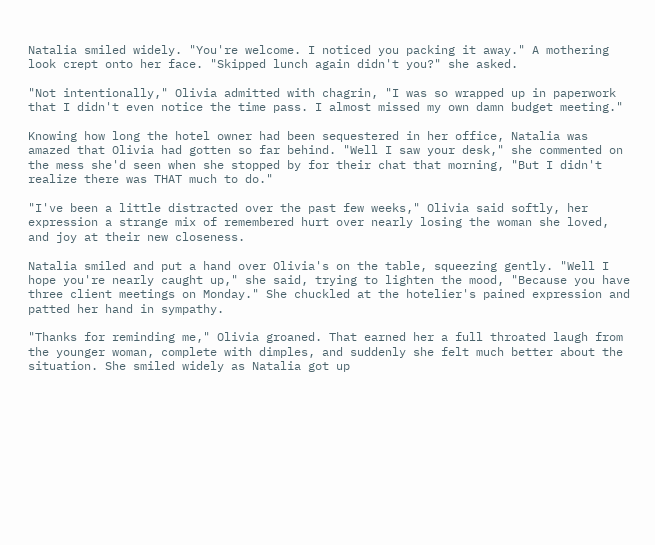Natalia smiled widely. "You're welcome. I noticed you packing it away." A mothering look crept onto her face. "Skipped lunch again didn't you?" she asked.

"Not intentionally," Olivia admitted with chagrin, "I was so wrapped up in paperwork that I didn't even notice the time pass. I almost missed my own damn budget meeting."

Knowing how long the hotel owner had been sequestered in her office, Natalia was amazed that Olivia had gotten so far behind. "Well I saw your desk," she commented on the mess she'd seen when she stopped by for their chat that morning, "But I didn't realize there was THAT much to do."

"I've been a little distracted over the past few weeks," Olivia said softly, her expression a strange mix of remembered hurt over nearly losing the woman she loved, and joy at their new closeness.

Natalia smiled and put a hand over Olivia's on the table, squeezing gently. "Well I hope you're nearly caught up," she said, trying to lighten the mood, "Because you have three client meetings on Monday." She chuckled at the hotelier's pained expression and patted her hand in sympathy.

"Thanks for reminding me," Olivia groaned. That earned her a full throated laugh from the younger woman, complete with dimples, and suddenly she felt much better about the situation. She smiled widely as Natalia got up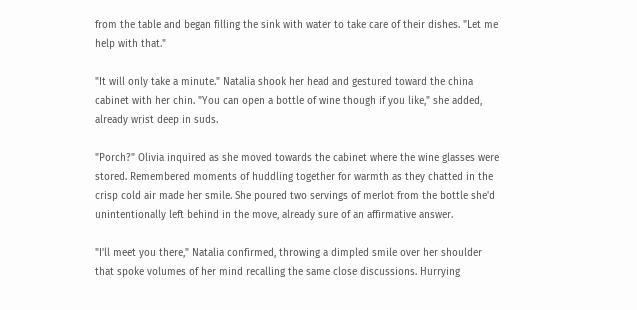from the table and began filling the sink with water to take care of their dishes. "Let me help with that."

"It will only take a minute." Natalia shook her head and gestured toward the china cabinet with her chin. "You can open a bottle of wine though if you like," she added, already wrist deep in suds.

"Porch?" Olivia inquired as she moved towards the cabinet where the wine glasses were stored. Remembered moments of huddling together for warmth as they chatted in the crisp cold air made her smile. She poured two servings of merlot from the bottle she'd unintentionally left behind in the move, already sure of an affirmative answer.

"I'll meet you there," Natalia confirmed, throwing a dimpled smile over her shoulder that spoke volumes of her mind recalling the same close discussions. Hurrying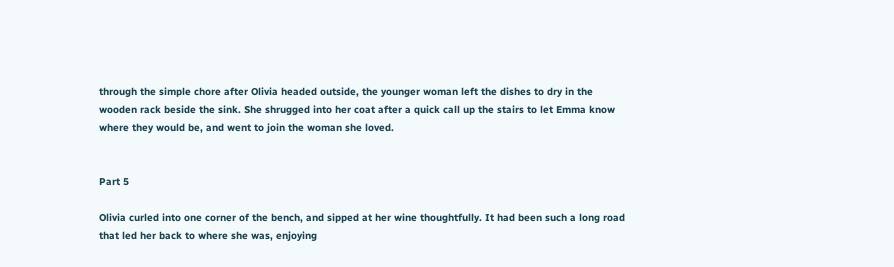through the simple chore after Olivia headed outside, the younger woman left the dishes to dry in the wooden rack beside the sink. She shrugged into her coat after a quick call up the stairs to let Emma know where they would be, and went to join the woman she loved.


Part 5

Olivia curled into one corner of the bench, and sipped at her wine thoughtfully. It had been such a long road that led her back to where she was, enjoying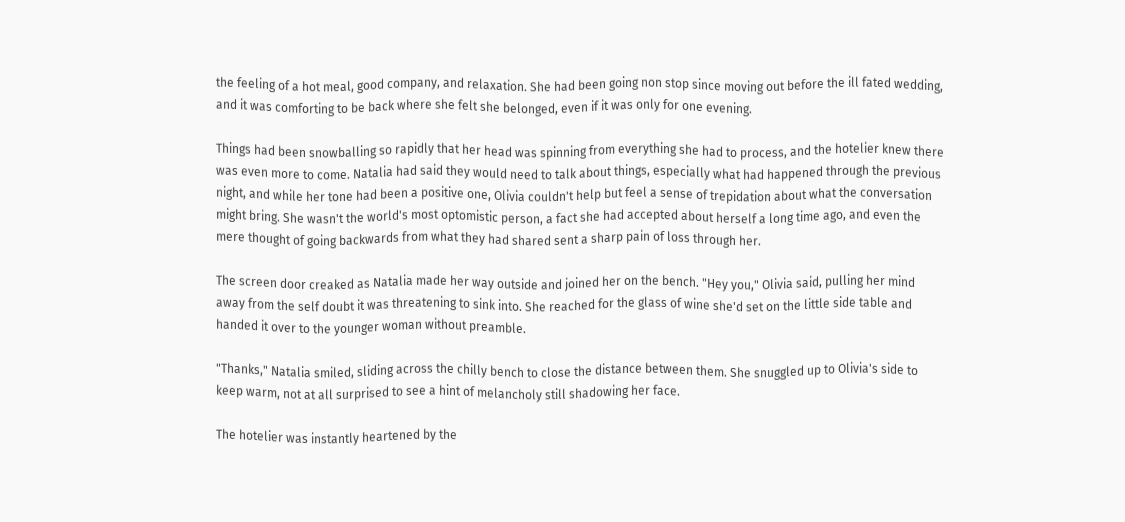the feeling of a hot meal, good company, and relaxation. She had been going non stop since moving out before the ill fated wedding, and it was comforting to be back where she felt she belonged, even if it was only for one evening.

Things had been snowballing so rapidly that her head was spinning from everything she had to process, and the hotelier knew there was even more to come. Natalia had said they would need to talk about things, especially what had happened through the previous night, and while her tone had been a positive one, Olivia couldn't help but feel a sense of trepidation about what the conversation might bring. She wasn't the world's most optomistic person, a fact she had accepted about herself a long time ago, and even the mere thought of going backwards from what they had shared sent a sharp pain of loss through her.

The screen door creaked as Natalia made her way outside and joined her on the bench. "Hey you," Olivia said, pulling her mind away from the self doubt it was threatening to sink into. She reached for the glass of wine she'd set on the little side table and handed it over to the younger woman without preamble.

"Thanks," Natalia smiled, sliding across the chilly bench to close the distance between them. She snuggled up to Olivia's side to keep warm, not at all surprised to see a hint of melancholy still shadowing her face.

The hotelier was instantly heartened by the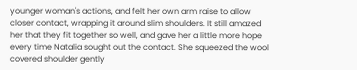younger woman's actions, and felt her own arm raise to allow closer contact, wrapping it around slim shoulders. It still amazed her that they fit together so well, and gave her a little more hope every time Natalia sought out the contact. She squeezed the wool covered shoulder gently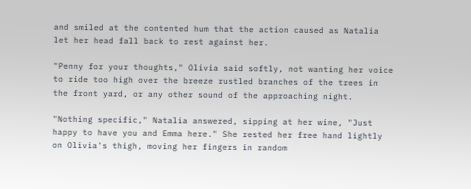and smiled at the contented hum that the action caused as Natalia let her head fall back to rest against her.

"Penny for your thoughts," Olivia said softly, not wanting her voice to ride too high over the breeze rustled branches of the trees in the front yard, or any other sound of the approaching night.

"Nothing specific," Natalia answered, sipping at her wine, "Just happy to have you and Emma here." She rested her free hand lightly on Olivia's thigh, moving her fingers in random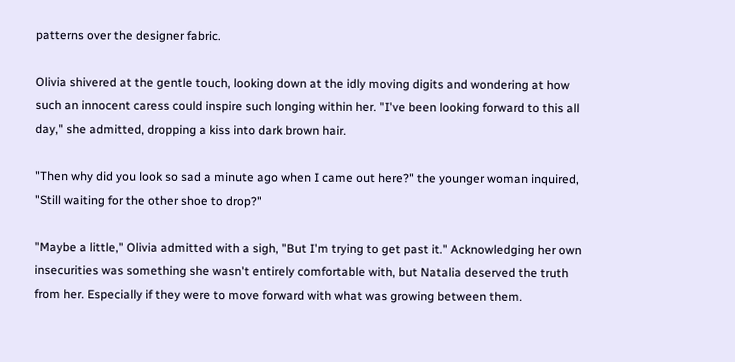patterns over the designer fabric.

Olivia shivered at the gentle touch, looking down at the idly moving digits and wondering at how such an innocent caress could inspire such longing within her. "I've been looking forward to this all day," she admitted, dropping a kiss into dark brown hair.

"Then why did you look so sad a minute ago when I came out here?" the younger woman inquired, "Still waiting for the other shoe to drop?"

"Maybe a little," Olivia admitted with a sigh, "But I'm trying to get past it." Acknowledging her own insecurities was something she wasn't entirely comfortable with, but Natalia deserved the truth from her. Especially if they were to move forward with what was growing between them.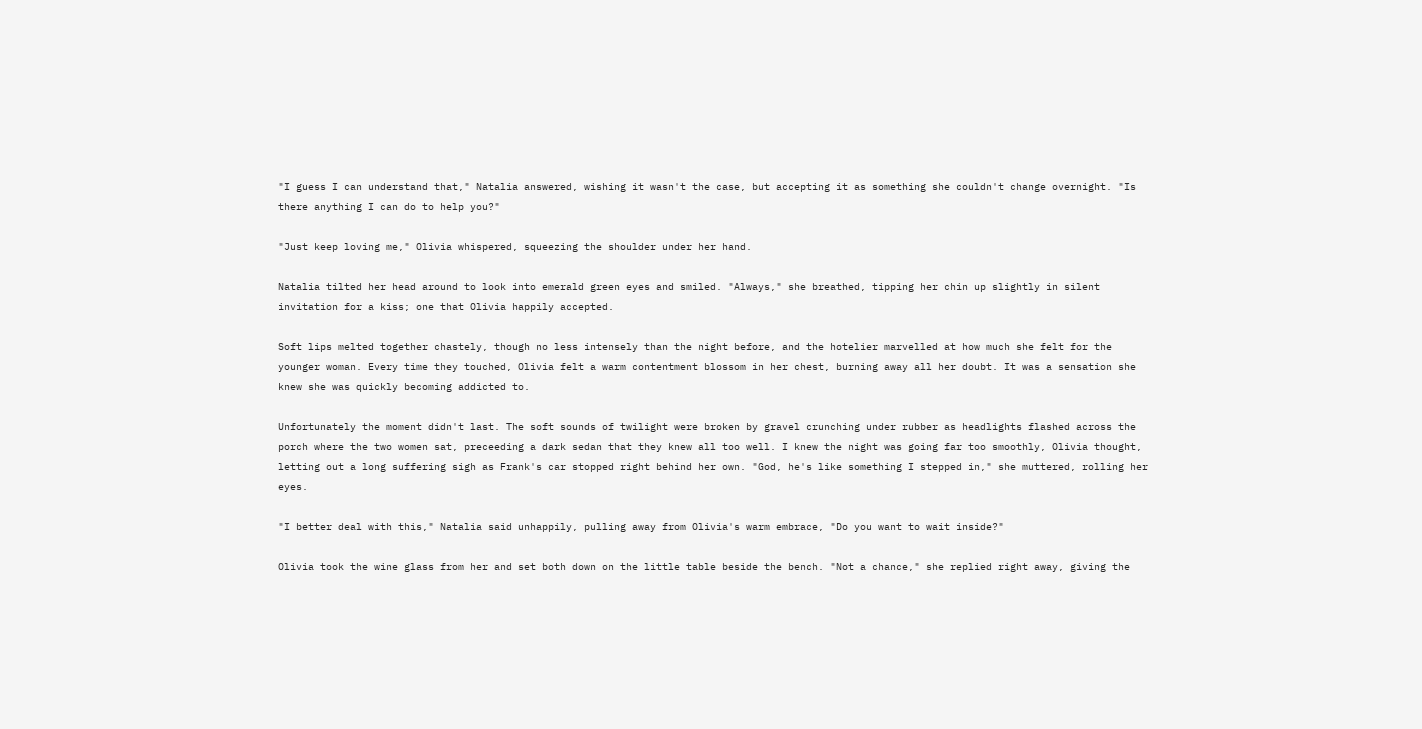"I guess I can understand that," Natalia answered, wishing it wasn't the case, but accepting it as something she couldn't change overnight. "Is there anything I can do to help you?"

"Just keep loving me," Olivia whispered, squeezing the shoulder under her hand.

Natalia tilted her head around to look into emerald green eyes and smiled. "Always," she breathed, tipping her chin up slightly in silent invitation for a kiss; one that Olivia happily accepted.

Soft lips melted together chastely, though no less intensely than the night before, and the hotelier marvelled at how much she felt for the younger woman. Every time they touched, Olivia felt a warm contentment blossom in her chest, burning away all her doubt. It was a sensation she knew she was quickly becoming addicted to.

Unfortunately the moment didn't last. The soft sounds of twilight were broken by gravel crunching under rubber as headlights flashed across the porch where the two women sat, preceeding a dark sedan that they knew all too well. I knew the night was going far too smoothly, Olivia thought, letting out a long suffering sigh as Frank's car stopped right behind her own. "God, he's like something I stepped in," she muttered, rolling her eyes.

"I better deal with this," Natalia said unhappily, pulling away from Olivia's warm embrace, "Do you want to wait inside?"

Olivia took the wine glass from her and set both down on the little table beside the bench. "Not a chance," she replied right away, giving the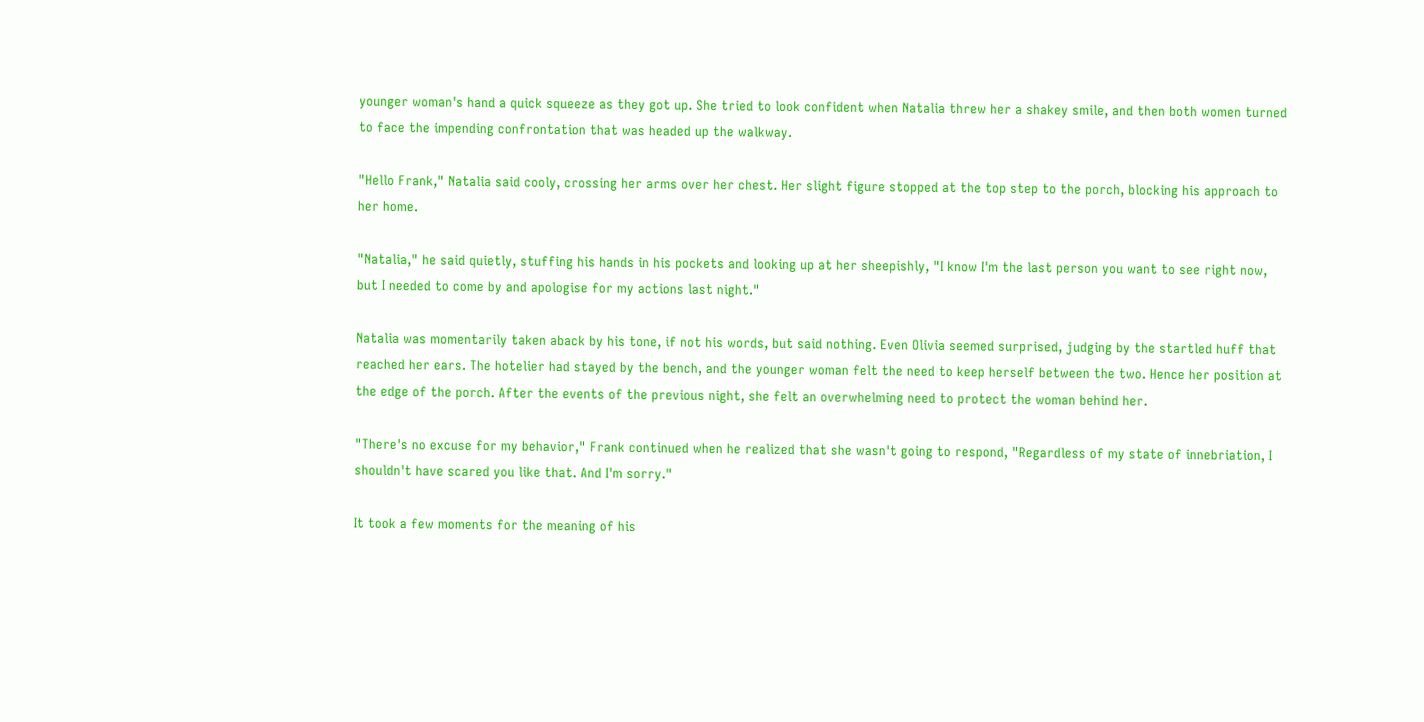younger woman's hand a quick squeeze as they got up. She tried to look confident when Natalia threw her a shakey smile, and then both women turned to face the impending confrontation that was headed up the walkway.

"Hello Frank," Natalia said cooly, crossing her arms over her chest. Her slight figure stopped at the top step to the porch, blocking his approach to her home.

"Natalia," he said quietly, stuffing his hands in his pockets and looking up at her sheepishly, "I know I'm the last person you want to see right now, but I needed to come by and apologise for my actions last night."

Natalia was momentarily taken aback by his tone, if not his words, but said nothing. Even Olivia seemed surprised, judging by the startled huff that reached her ears. The hotelier had stayed by the bench, and the younger woman felt the need to keep herself between the two. Hence her position at the edge of the porch. After the events of the previous night, she felt an overwhelming need to protect the woman behind her.

"There's no excuse for my behavior," Frank continued when he realized that she wasn't going to respond, "Regardless of my state of innebriation, I shouldn't have scared you like that. And I'm sorry."

It took a few moments for the meaning of his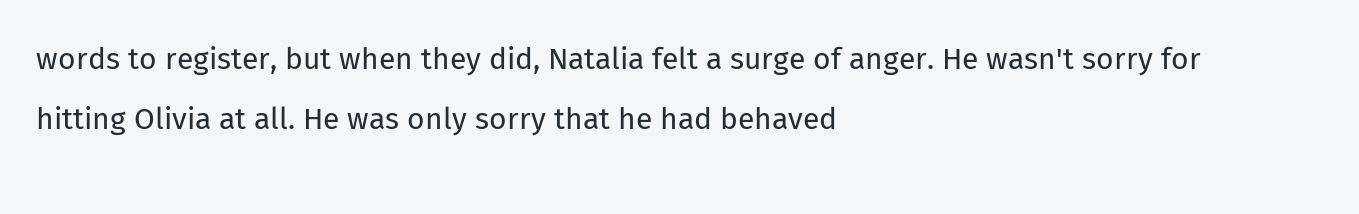words to register, but when they did, Natalia felt a surge of anger. He wasn't sorry for hitting Olivia at all. He was only sorry that he had behaved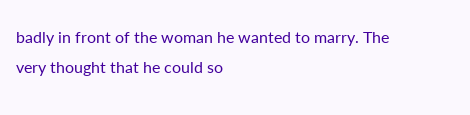badly in front of the woman he wanted to marry. The very thought that he could so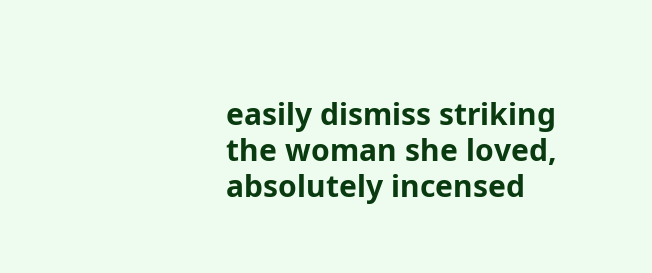easily dismiss striking the woman she loved, absolutely incensed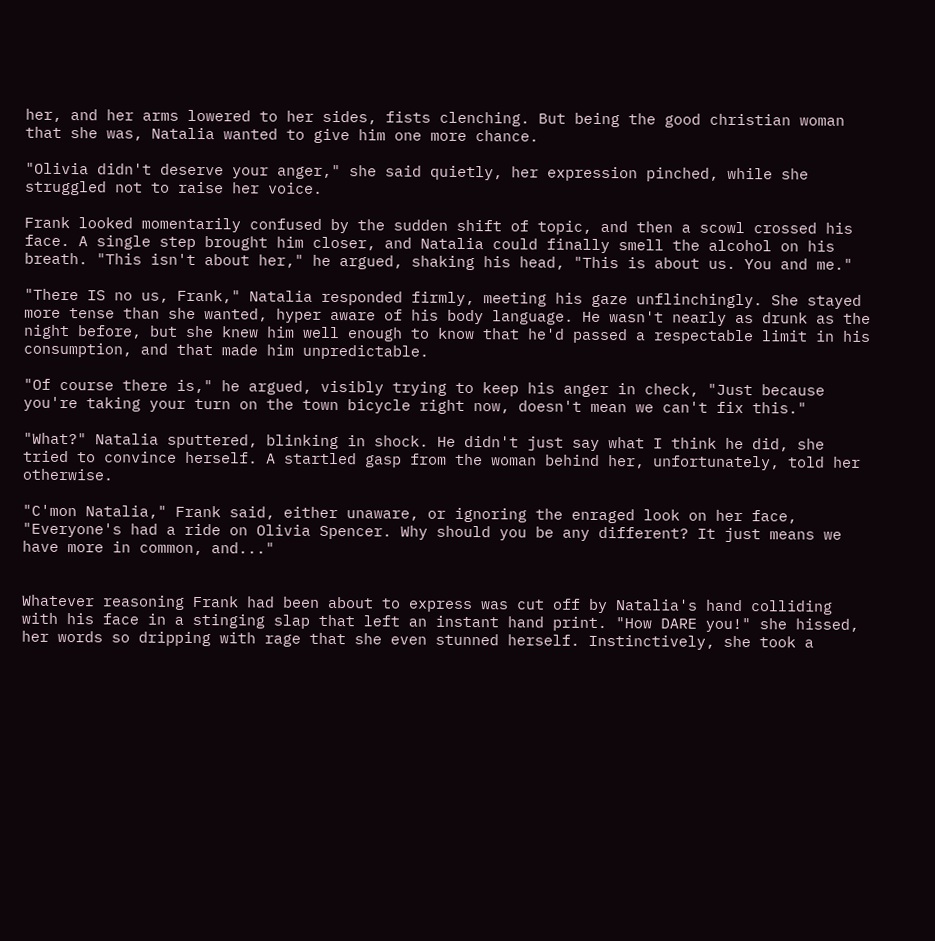her, and her arms lowered to her sides, fists clenching. But being the good christian woman that she was, Natalia wanted to give him one more chance.

"Olivia didn't deserve your anger," she said quietly, her expression pinched, while she struggled not to raise her voice.

Frank looked momentarily confused by the sudden shift of topic, and then a scowl crossed his face. A single step brought him closer, and Natalia could finally smell the alcohol on his breath. "This isn't about her," he argued, shaking his head, "This is about us. You and me."

"There IS no us, Frank," Natalia responded firmly, meeting his gaze unflinchingly. She stayed more tense than she wanted, hyper aware of his body language. He wasn't nearly as drunk as the night before, but she knew him well enough to know that he'd passed a respectable limit in his consumption, and that made him unpredictable.

"Of course there is," he argued, visibly trying to keep his anger in check, "Just because you're taking your turn on the town bicycle right now, doesn't mean we can't fix this."

"What?" Natalia sputtered, blinking in shock. He didn't just say what I think he did, she tried to convince herself. A startled gasp from the woman behind her, unfortunately, told her otherwise.

"C'mon Natalia," Frank said, either unaware, or ignoring the enraged look on her face, "Everyone's had a ride on Olivia Spencer. Why should you be any different? It just means we have more in common, and..."


Whatever reasoning Frank had been about to express was cut off by Natalia's hand colliding with his face in a stinging slap that left an instant hand print. "How DARE you!" she hissed, her words so dripping with rage that she even stunned herself. Instinctively, she took a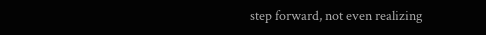step forward, not even realizing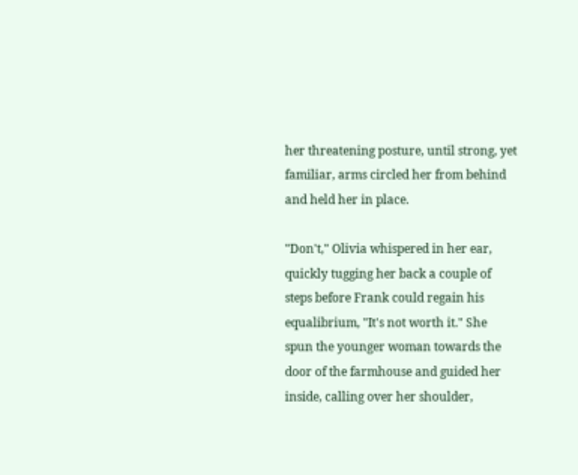her threatening posture, until strong, yet familiar, arms circled her from behind and held her in place.

"Don't," Olivia whispered in her ear, quickly tugging her back a couple of steps before Frank could regain his equalibrium, "It's not worth it." She spun the younger woman towards the door of the farmhouse and guided her inside, calling over her shoulder,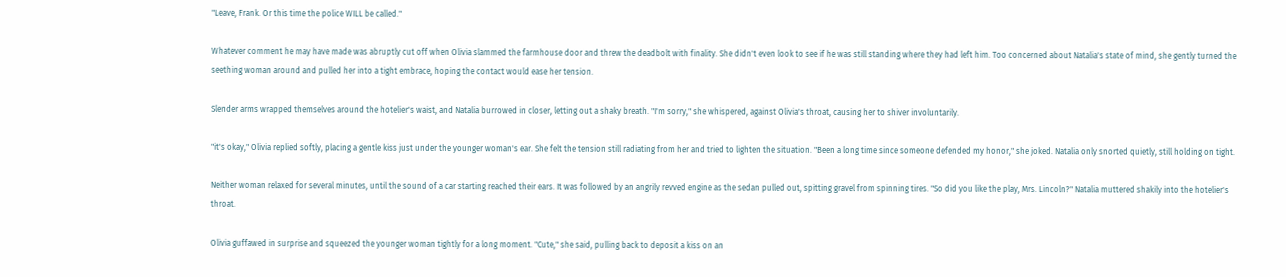"Leave, Frank. Or this time the police WILL be called."

Whatever comment he may have made was abruptly cut off when Olivia slammed the farmhouse door and threw the deadbolt with finality. She didn't even look to see if he was still standing where they had left him. Too concerned about Natalia's state of mind, she gently turned the seething woman around and pulled her into a tight embrace, hoping the contact would ease her tension.

Slender arms wrapped themselves around the hotelier's waist, and Natalia burrowed in closer, letting out a shaky breath. "I'm sorry," she whispered, against Olivia's throat, causing her to shiver involuntarily.

"it's okay," Olivia replied softly, placing a gentle kiss just under the younger woman's ear. She felt the tension still radiating from her and tried to lighten the situation. "Been a long time since someone defended my honor," she joked. Natalia only snorted quietly, still holding on tight.

Neither woman relaxed for several minutes, until the sound of a car starting reached their ears. It was followed by an angrily revved engine as the sedan pulled out, spitting gravel from spinning tires. "So did you like the play, Mrs. Lincoln?" Natalia muttered shakily into the hotelier's throat.

Olivia guffawed in surprise and squeezed the younger woman tightly for a long moment. "Cute," she said, pulling back to deposit a kiss on an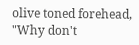olive toned forehead, "Why don't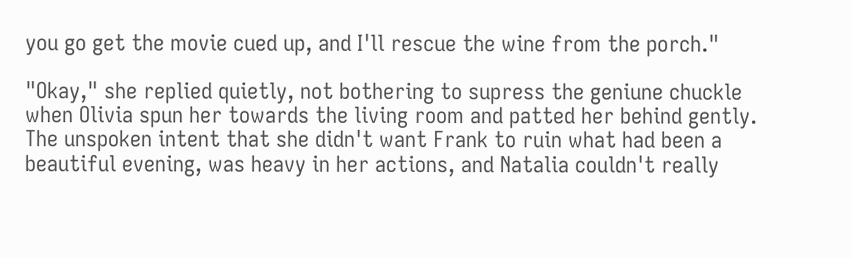you go get the movie cued up, and I'll rescue the wine from the porch."

"Okay," she replied quietly, not bothering to supress the geniune chuckle when Olivia spun her towards the living room and patted her behind gently. The unspoken intent that she didn't want Frank to ruin what had been a beautiful evening, was heavy in her actions, and Natalia couldn't really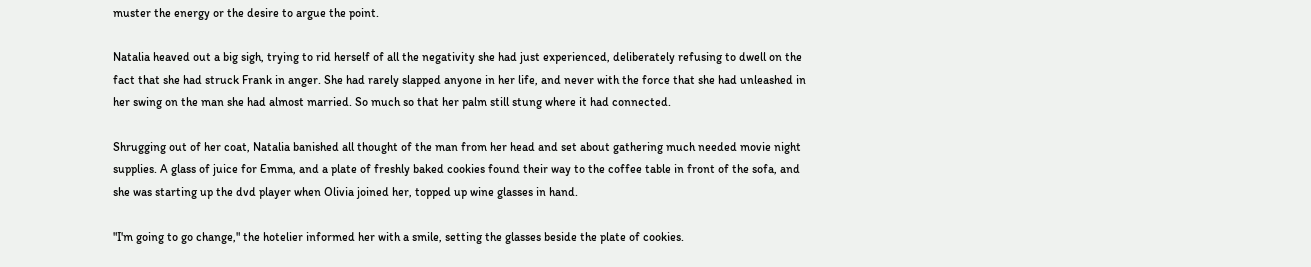muster the energy or the desire to argue the point.

Natalia heaved out a big sigh, trying to rid herself of all the negativity she had just experienced, deliberately refusing to dwell on the fact that she had struck Frank in anger. She had rarely slapped anyone in her life, and never with the force that she had unleashed in her swing on the man she had almost married. So much so that her palm still stung where it had connected.

Shrugging out of her coat, Natalia banished all thought of the man from her head and set about gathering much needed movie night supplies. A glass of juice for Emma, and a plate of freshly baked cookies found their way to the coffee table in front of the sofa, and she was starting up the dvd player when Olivia joined her, topped up wine glasses in hand.

"I'm going to go change," the hotelier informed her with a smile, setting the glasses beside the plate of cookies.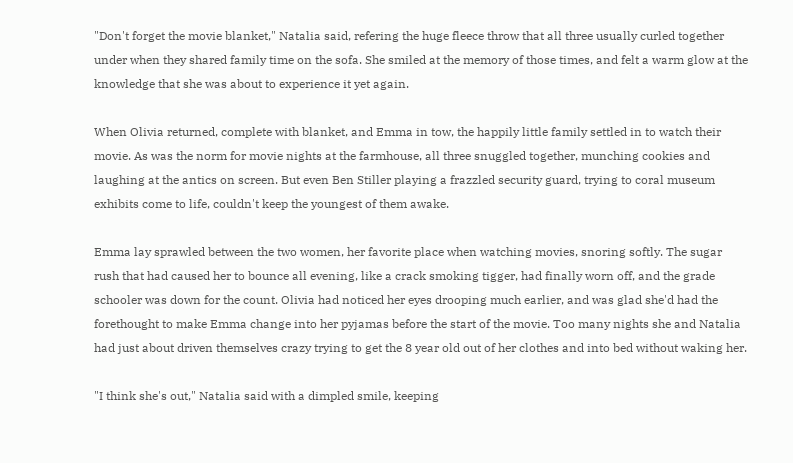"Don't forget the movie blanket," Natalia said, refering the huge fleece throw that all three usually curled together under when they shared family time on the sofa. She smiled at the memory of those times, and felt a warm glow at the knowledge that she was about to experience it yet again.

When Olivia returned, complete with blanket, and Emma in tow, the happily little family settled in to watch their movie. As was the norm for movie nights at the farmhouse, all three snuggled together, munching cookies and laughing at the antics on screen. But even Ben Stiller playing a frazzled security guard, trying to coral museum exhibits come to life, couldn't keep the youngest of them awake.

Emma lay sprawled between the two women, her favorite place when watching movies, snoring softly. The sugar rush that had caused her to bounce all evening, like a crack smoking tigger, had finally worn off, and the grade schooler was down for the count. Olivia had noticed her eyes drooping much earlier, and was glad she'd had the forethought to make Emma change into her pyjamas before the start of the movie. Too many nights she and Natalia had just about driven themselves crazy trying to get the 8 year old out of her clothes and into bed without waking her.

"I think she's out," Natalia said with a dimpled smile, keeping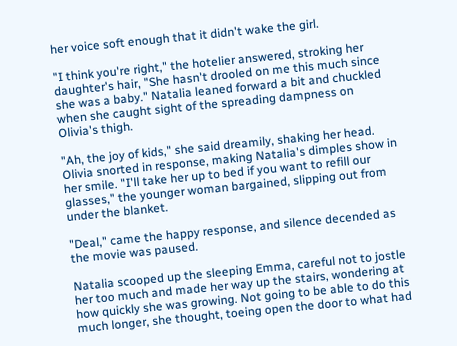her voice soft enough that it didn't wake the girl.

"I think you're right," the hotelier answered, stroking her daughter's hair, "She hasn't drooled on me this much since she was a baby." Natalia leaned forward a bit and chuckled when she caught sight of the spreading dampness on Olivia's thigh.

"Ah, the joy of kids," she said dreamily, shaking her head. Olivia snorted in response, making Natalia's dimples show in her smile. "I'll take her up to bed if you want to refill our glasses," the younger woman bargained, slipping out from under the blanket.

"Deal," came the happy response, and silence decended as the movie was paused.

Natalia scooped up the sleeping Emma, careful not to jostle her too much and made her way up the stairs, wondering at how quickly she was growing. Not going to be able to do this much longer, she thought, toeing open the door to what had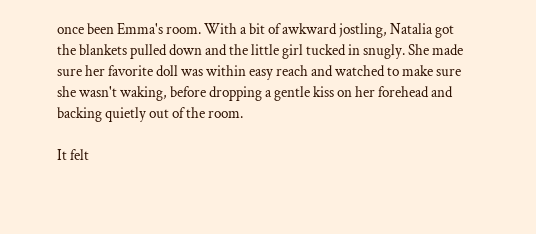once been Emma's room. With a bit of awkward jostling, Natalia got the blankets pulled down and the little girl tucked in snugly. She made sure her favorite doll was within easy reach and watched to make sure she wasn't waking, before dropping a gentle kiss on her forehead and backing quietly out of the room.

It felt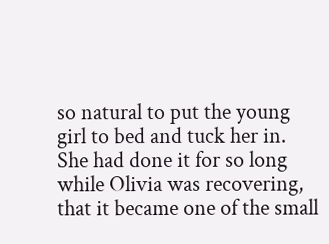so natural to put the young girl to bed and tuck her in. She had done it for so long while Olivia was recovering, that it became one of the small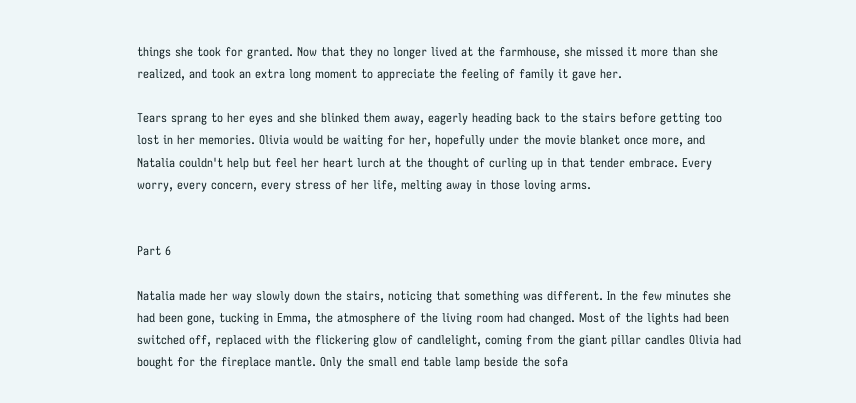things she took for granted. Now that they no longer lived at the farmhouse, she missed it more than she realized, and took an extra long moment to appreciate the feeling of family it gave her.

Tears sprang to her eyes and she blinked them away, eagerly heading back to the stairs before getting too lost in her memories. Olivia would be waiting for her, hopefully under the movie blanket once more, and Natalia couldn't help but feel her heart lurch at the thought of curling up in that tender embrace. Every worry, every concern, every stress of her life, melting away in those loving arms.


Part 6

Natalia made her way slowly down the stairs, noticing that something was different. In the few minutes she had been gone, tucking in Emma, the atmosphere of the living room had changed. Most of the lights had been switched off, replaced with the flickering glow of candlelight, coming from the giant pillar candles Olivia had bought for the fireplace mantle. Only the small end table lamp beside the sofa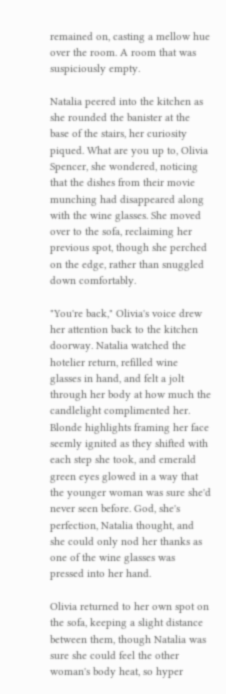remained on, casting a mellow hue over the room. A room that was suspiciously empty.

Natalia peered into the kitchen as she rounded the banister at the base of the stairs, her curiosity piqued. What are you up to, Olivia Spencer, she wondered, noticing that the dishes from their movie munching had disappeared along with the wine glasses. She moved over to the sofa, reclaiming her previous spot, though she perched on the edge, rather than snuggled down comfortably.

"You're back," Olivia's voice drew her attention back to the kitchen doorway. Natalia watched the hotelier return, refilled wine glasses in hand, and felt a jolt through her body at how much the candlelight complimented her. Blonde highlights framing her face seemly ignited as they shifted with each step she took, and emerald green eyes glowed in a way that the younger woman was sure she'd never seen before. God, she's perfection, Natalia thought, and she could only nod her thanks as one of the wine glasses was pressed into her hand.

Olivia returned to her own spot on the sofa, keeping a slight distance between them, though Natalia was sure she could feel the other woman's body heat, so hyper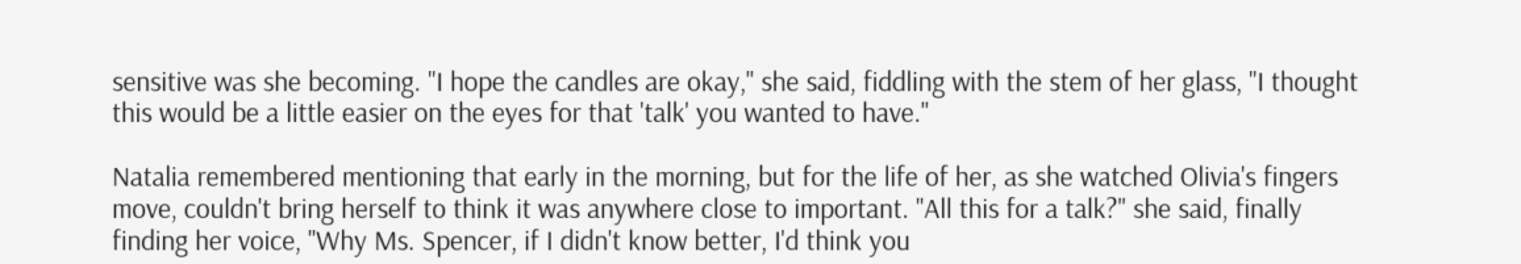sensitive was she becoming. "I hope the candles are okay," she said, fiddling with the stem of her glass, "I thought this would be a little easier on the eyes for that 'talk' you wanted to have."

Natalia remembered mentioning that early in the morning, but for the life of her, as she watched Olivia's fingers move, couldn't bring herself to think it was anywhere close to important. "All this for a talk?" she said, finally finding her voice, "Why Ms. Spencer, if I didn't know better, I'd think you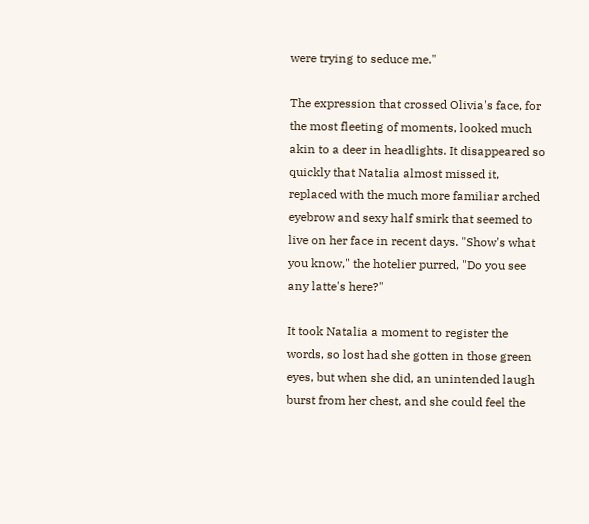were trying to seduce me."

The expression that crossed Olivia's face, for the most fleeting of moments, looked much akin to a deer in headlights. It disappeared so quickly that Natalia almost missed it, replaced with the much more familiar arched eyebrow and sexy half smirk that seemed to live on her face in recent days. "Show's what you know," the hotelier purred, "Do you see any latte's here?"

It took Natalia a moment to register the words, so lost had she gotten in those green eyes, but when she did, an unintended laugh burst from her chest, and she could feel the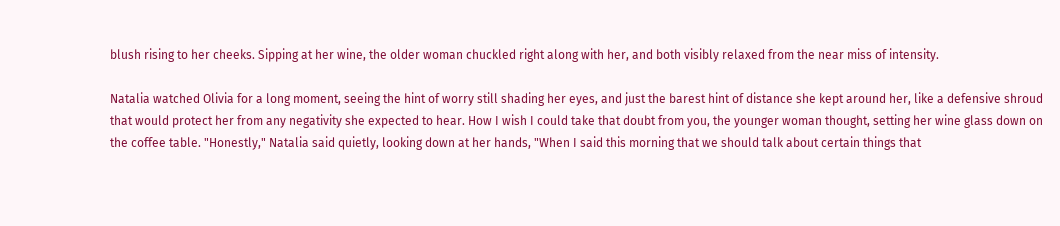blush rising to her cheeks. Sipping at her wine, the older woman chuckled right along with her, and both visibly relaxed from the near miss of intensity.

Natalia watched Olivia for a long moment, seeing the hint of worry still shading her eyes, and just the barest hint of distance she kept around her, like a defensive shroud that would protect her from any negativity she expected to hear. How I wish I could take that doubt from you, the younger woman thought, setting her wine glass down on the coffee table. "Honestly," Natalia said quietly, looking down at her hands, "When I said this morning that we should talk about certain things that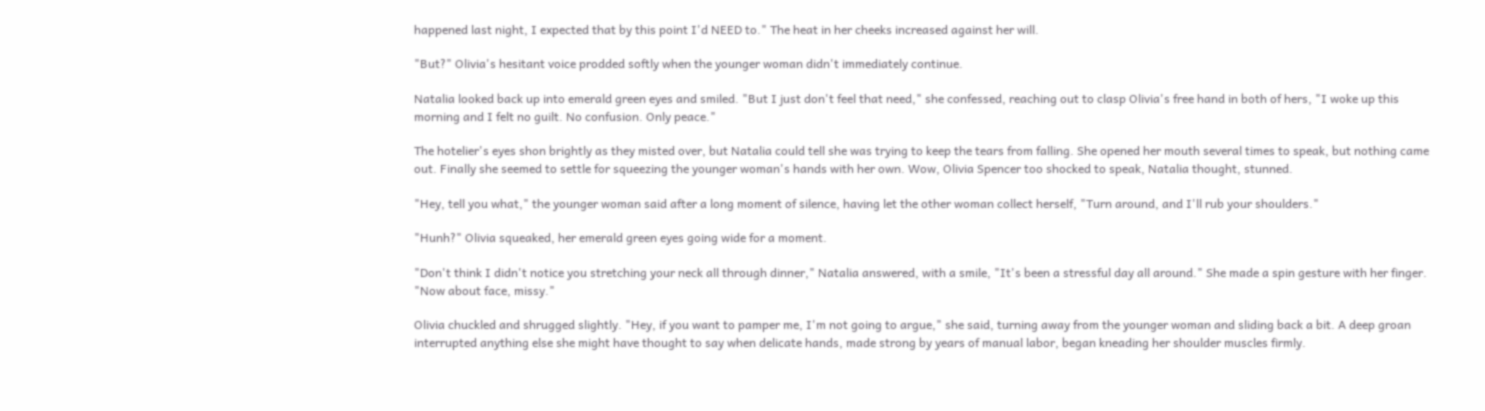happened last night, I expected that by this point I'd NEED to." The heat in her cheeks increased against her will.

"But?" Olivia's hesitant voice prodded softly when the younger woman didn't immediately continue.

Natalia looked back up into emerald green eyes and smiled. "But I just don't feel that need," she confessed, reaching out to clasp Olivia's free hand in both of hers, "I woke up this morning and I felt no guilt. No confusion. Only peace."

The hotelier's eyes shon brightly as they misted over, but Natalia could tell she was trying to keep the tears from falling. She opened her mouth several times to speak, but nothing came out. Finally she seemed to settle for squeezing the younger woman's hands with her own. Wow, Olivia Spencer too shocked to speak, Natalia thought, stunned.

"Hey, tell you what," the younger woman said after a long moment of silence, having let the other woman collect herself, "Turn around, and I'll rub your shoulders."

"Hunh?" Olivia squeaked, her emerald green eyes going wide for a moment.

"Don't think I didn't notice you stretching your neck all through dinner," Natalia answered, with a smile, "It's been a stressful day all around." She made a spin gesture with her finger. "Now about face, missy."

Olivia chuckled and shrugged slightly. "Hey, if you want to pamper me, I'm not going to argue," she said, turning away from the younger woman and sliding back a bit. A deep groan interrupted anything else she might have thought to say when delicate hands, made strong by years of manual labor, began kneading her shoulder muscles firmly.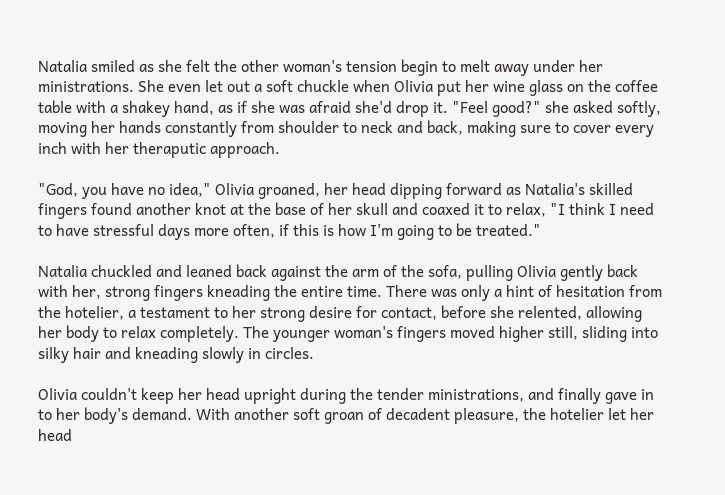Natalia smiled as she felt the other woman's tension begin to melt away under her ministrations. She even let out a soft chuckle when Olivia put her wine glass on the coffee table with a shakey hand, as if she was afraid she'd drop it. "Feel good?" she asked softly, moving her hands constantly from shoulder to neck and back, making sure to cover every inch with her theraputic approach.

"God, you have no idea," Olivia groaned, her head dipping forward as Natalia's skilled fingers found another knot at the base of her skull and coaxed it to relax, "I think I need to have stressful days more often, if this is how I'm going to be treated."

Natalia chuckled and leaned back against the arm of the sofa, pulling Olivia gently back with her, strong fingers kneading the entire time. There was only a hint of hesitation from the hotelier, a testament to her strong desire for contact, before she relented, allowing her body to relax completely. The younger woman's fingers moved higher still, sliding into silky hair and kneading slowly in circles.

Olivia couldn't keep her head upright during the tender ministrations, and finally gave in to her body's demand. With another soft groan of decadent pleasure, the hotelier let her head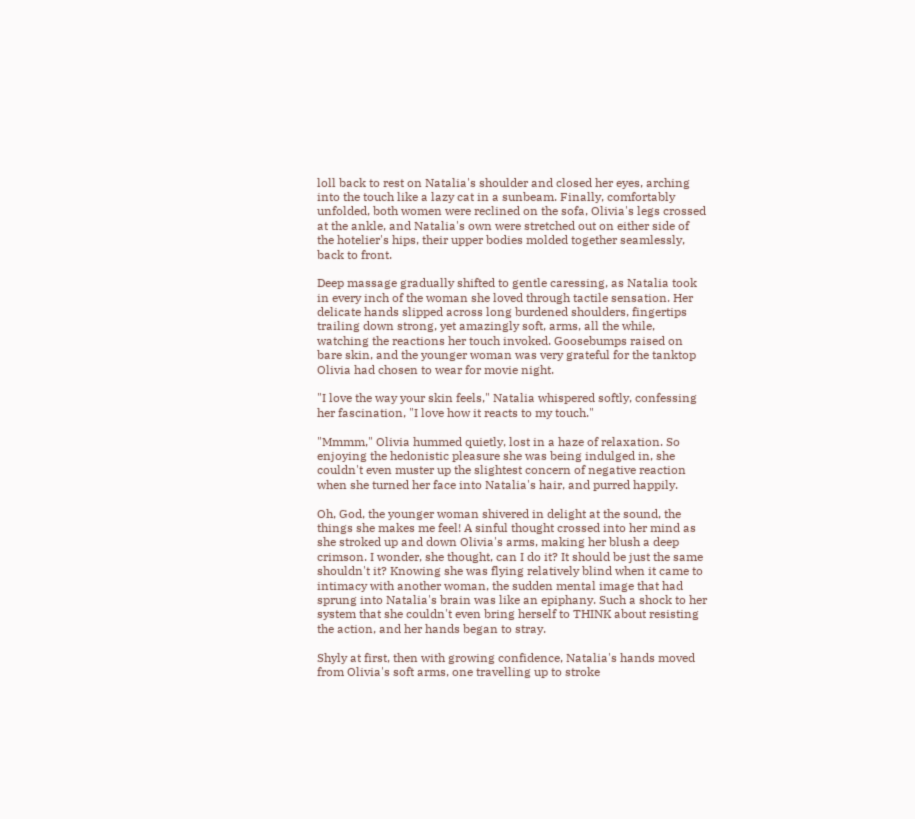loll back to rest on Natalia's shoulder and closed her eyes, arching into the touch like a lazy cat in a sunbeam. Finally, comfortably unfolded, both women were reclined on the sofa, Olivia's legs crossed at the ankle, and Natalia's own were stretched out on either side of the hotelier's hips, their upper bodies molded together seamlessly, back to front.

Deep massage gradually shifted to gentle caressing, as Natalia took in every inch of the woman she loved through tactile sensation. Her delicate hands slipped across long burdened shoulders, fingertips trailing down strong, yet amazingly soft, arms, all the while, watching the reactions her touch invoked. Goosebumps raised on bare skin, and the younger woman was very grateful for the tanktop Olivia had chosen to wear for movie night.

"I love the way your skin feels," Natalia whispered softly, confessing her fascination, "I love how it reacts to my touch."

"Mmmm," Olivia hummed quietly, lost in a haze of relaxation. So enjoying the hedonistic pleasure she was being indulged in, she couldn't even muster up the slightest concern of negative reaction when she turned her face into Natalia's hair, and purred happily.

Oh, God, the younger woman shivered in delight at the sound, the things she makes me feel! A sinful thought crossed into her mind as she stroked up and down Olivia's arms, making her blush a deep crimson. I wonder, she thought, can I do it? It should be just the same shouldn't it? Knowing she was flying relatively blind when it came to intimacy with another woman, the sudden mental image that had sprung into Natalia's brain was like an epiphany. Such a shock to her system that she couldn't even bring herself to THINK about resisting the action, and her hands began to stray.

Shyly at first, then with growing confidence, Natalia's hands moved from Olivia's soft arms, one travelling up to stroke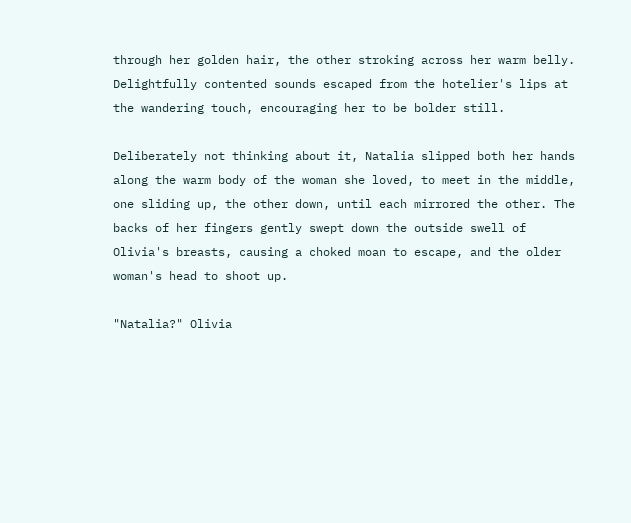through her golden hair, the other stroking across her warm belly. Delightfully contented sounds escaped from the hotelier's lips at the wandering touch, encouraging her to be bolder still.

Deliberately not thinking about it, Natalia slipped both her hands along the warm body of the woman she loved, to meet in the middle, one sliding up, the other down, until each mirrored the other. The backs of her fingers gently swept down the outside swell of Olivia's breasts, causing a choked moan to escape, and the older woman's head to shoot up.

"Natalia?" Olivia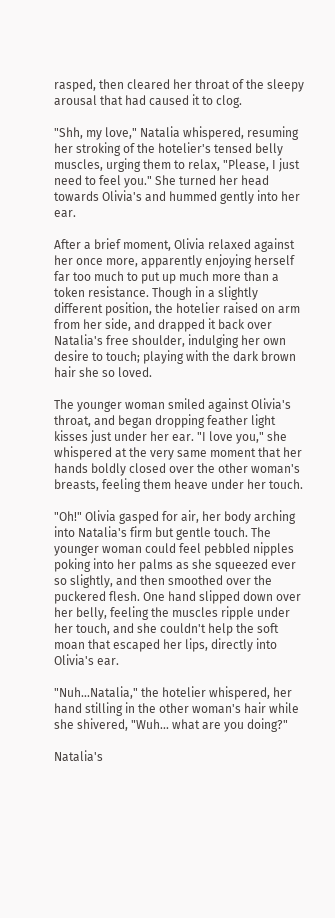rasped, then cleared her throat of the sleepy arousal that had caused it to clog.

"Shh, my love," Natalia whispered, resuming her stroking of the hotelier's tensed belly muscles, urging them to relax, "Please, I just need to feel you." She turned her head towards Olivia's and hummed gently into her ear.

After a brief moment, Olivia relaxed against her once more, apparently enjoying herself far too much to put up much more than a token resistance. Though in a slightly different position, the hotelier raised on arm from her side, and drapped it back over Natalia's free shoulder, indulging her own desire to touch; playing with the dark brown hair she so loved.

The younger woman smiled against Olivia's throat, and began dropping feather light kisses just under her ear. "I love you," she whispered at the very same moment that her hands boldly closed over the other woman's breasts, feeling them heave under her touch.

"Oh!" Olivia gasped for air, her body arching into Natalia's firm but gentle touch. The younger woman could feel pebbled nipples poking into her palms as she squeezed ever so slightly, and then smoothed over the puckered flesh. One hand slipped down over her belly, feeling the muscles ripple under her touch, and she couldn't help the soft moan that escaped her lips, directly into Olivia's ear.

"Nuh...Natalia," the hotelier whispered, her hand stilling in the other woman's hair while she shivered, "Wuh... what are you doing?"

Natalia's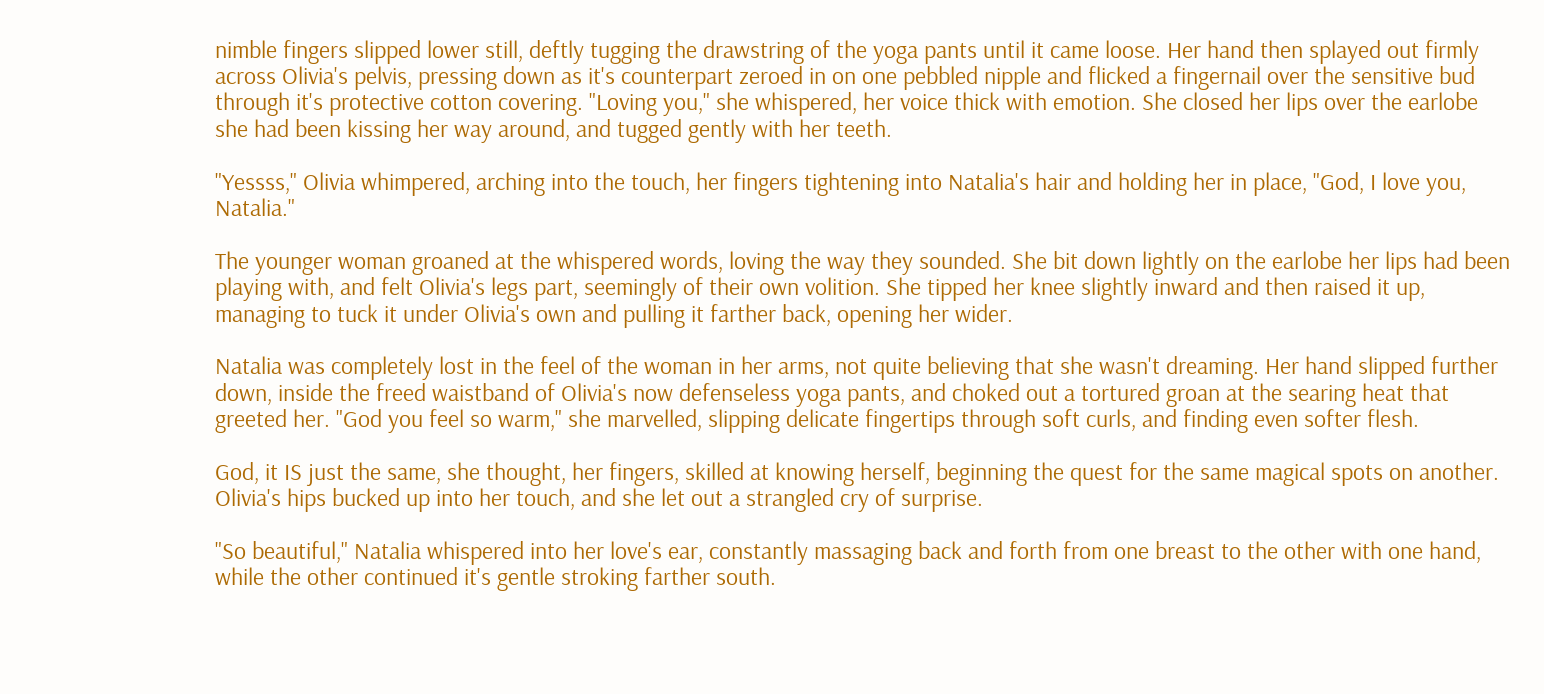nimble fingers slipped lower still, deftly tugging the drawstring of the yoga pants until it came loose. Her hand then splayed out firmly across Olivia's pelvis, pressing down as it's counterpart zeroed in on one pebbled nipple and flicked a fingernail over the sensitive bud through it's protective cotton covering. "Loving you," she whispered, her voice thick with emotion. She closed her lips over the earlobe she had been kissing her way around, and tugged gently with her teeth.

"Yessss," Olivia whimpered, arching into the touch, her fingers tightening into Natalia's hair and holding her in place, "God, I love you, Natalia."

The younger woman groaned at the whispered words, loving the way they sounded. She bit down lightly on the earlobe her lips had been playing with, and felt Olivia's legs part, seemingly of their own volition. She tipped her knee slightly inward and then raised it up, managing to tuck it under Olivia's own and pulling it farther back, opening her wider.

Natalia was completely lost in the feel of the woman in her arms, not quite believing that she wasn't dreaming. Her hand slipped further down, inside the freed waistband of Olivia's now defenseless yoga pants, and choked out a tortured groan at the searing heat that greeted her. "God you feel so warm," she marvelled, slipping delicate fingertips through soft curls, and finding even softer flesh.

God, it IS just the same, she thought, her fingers, skilled at knowing herself, beginning the quest for the same magical spots on another. Olivia's hips bucked up into her touch, and she let out a strangled cry of surprise.

"So beautiful," Natalia whispered into her love's ear, constantly massaging back and forth from one breast to the other with one hand, while the other continued it's gentle stroking farther south.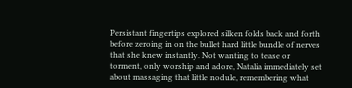Persistant fingertips explored silken folds back and forth before zeroing in on the bullet hard little bundle of nerves that she knew instantly. Not wanting to tease or torment, only worship and adore, Natalia immediately set about massaging that little nodule, remembering what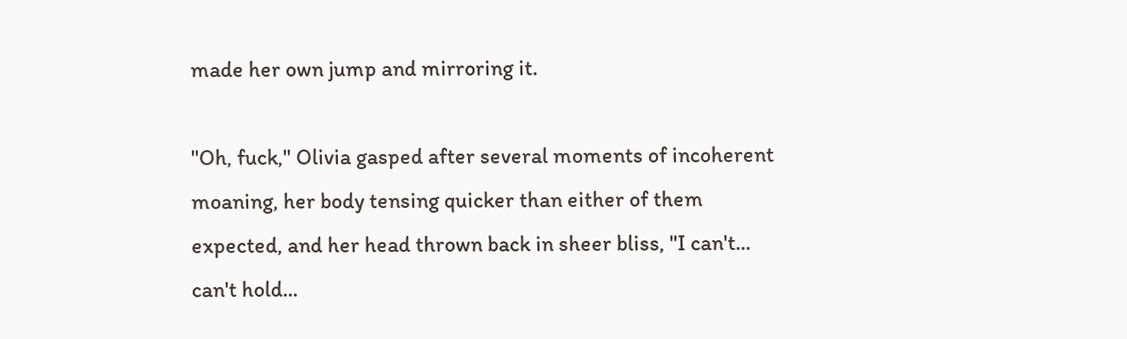made her own jump and mirroring it.

"Oh, fuck," Olivia gasped after several moments of incoherent moaning, her body tensing quicker than either of them expected, and her head thrown back in sheer bliss, "I can't... can't hold...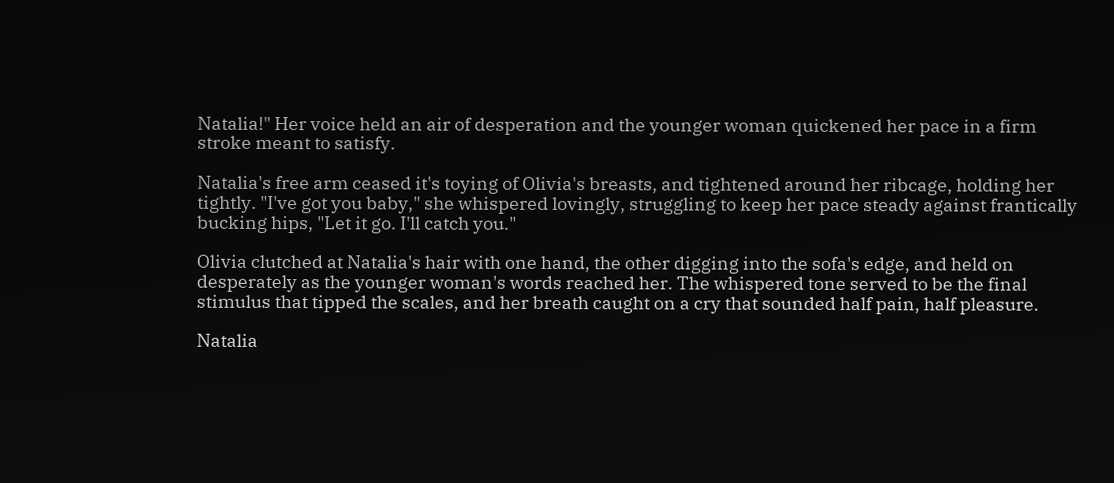Natalia!" Her voice held an air of desperation and the younger woman quickened her pace in a firm stroke meant to satisfy.

Natalia's free arm ceased it's toying of Olivia's breasts, and tightened around her ribcage, holding her tightly. "I've got you baby," she whispered lovingly, struggling to keep her pace steady against frantically bucking hips, "Let it go. I'll catch you."

Olivia clutched at Natalia's hair with one hand, the other digging into the sofa's edge, and held on desperately as the younger woman's words reached her. The whispered tone served to be the final stimulus that tipped the scales, and her breath caught on a cry that sounded half pain, half pleasure.

Natalia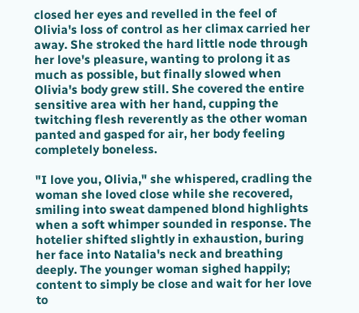closed her eyes and revelled in the feel of Olivia's loss of control as her climax carried her away. She stroked the hard little node through her love's pleasure, wanting to prolong it as much as possible, but finally slowed when Olivia's body grew still. She covered the entire sensitive area with her hand, cupping the twitching flesh reverently as the other woman panted and gasped for air, her body feeling completely boneless.

"I love you, Olivia," she whispered, cradling the woman she loved close while she recovered, smiling into sweat dampened blond highlights when a soft whimper sounded in response. The hotelier shifted slightly in exhaustion, buring her face into Natalia's neck and breathing deeply. The younger woman sighed happily; content to simply be close and wait for her love to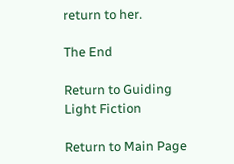return to her.

The End

Return to Guiding Light Fiction

Return to Main Page